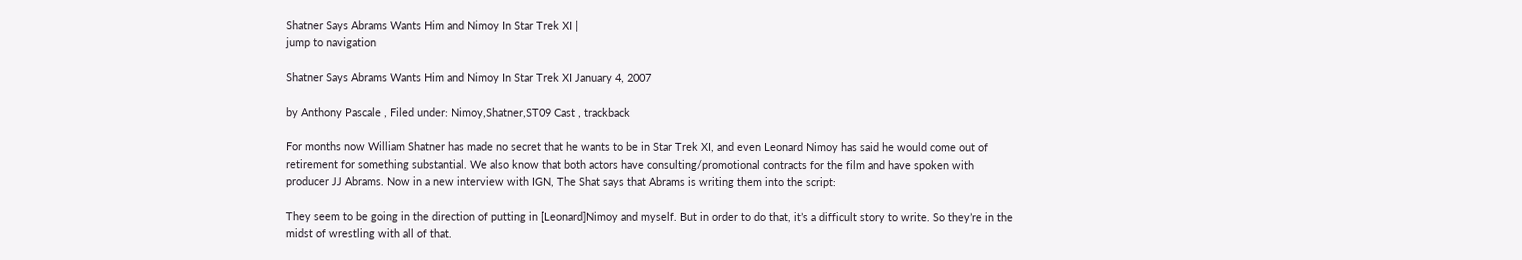Shatner Says Abrams Wants Him and Nimoy In Star Trek XI |
jump to navigation

Shatner Says Abrams Wants Him and Nimoy In Star Trek XI January 4, 2007

by Anthony Pascale , Filed under: Nimoy,Shatner,ST09 Cast , trackback

For months now William Shatner has made no secret that he wants to be in Star Trek XI, and even Leonard Nimoy has said he would come out of retirement for something substantial. We also know that both actors have consulting/promotional contracts for the film and have spoken with producer JJ Abrams. Now in a new interview with IGN, The Shat says that Abrams is writing them into the script:

They seem to be going in the direction of putting in [Leonard]Nimoy and myself. But in order to do that, it’s a difficult story to write. So they’re in the midst of wrestling with all of that.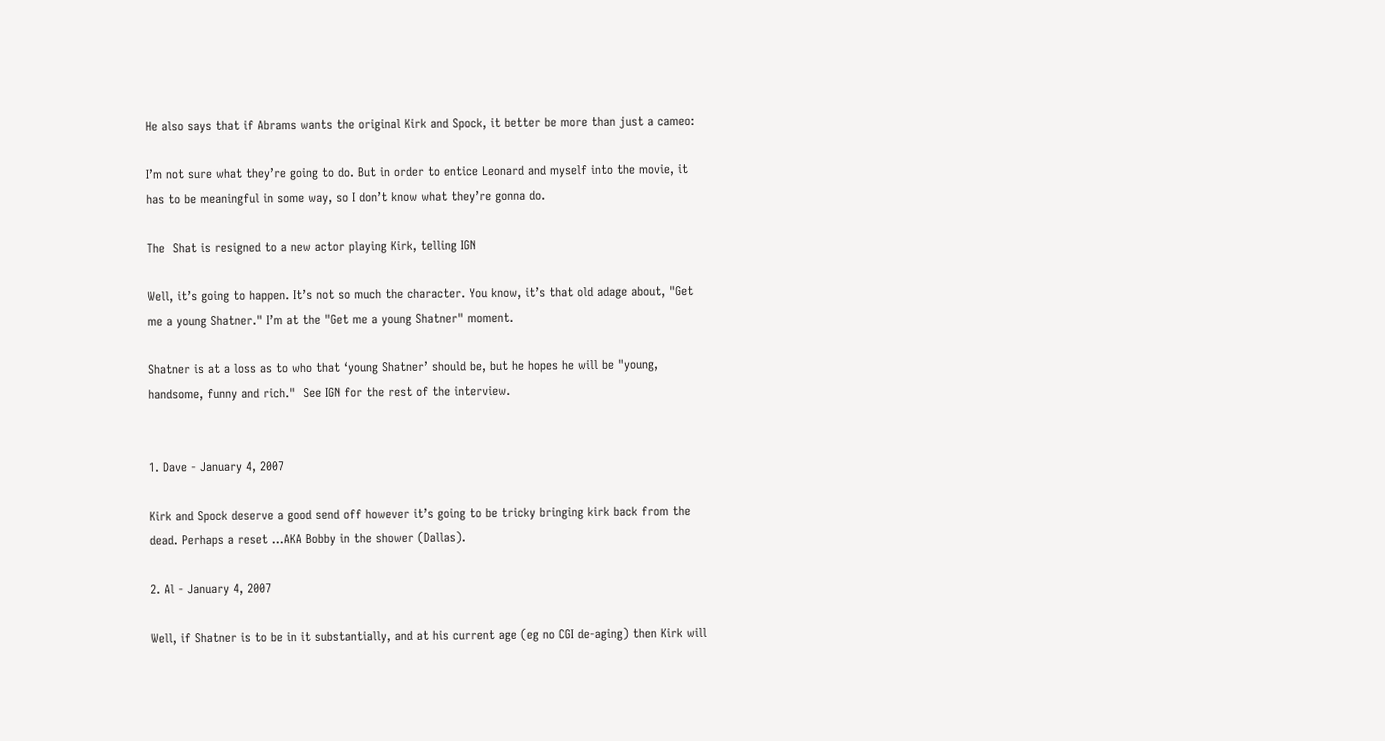He also says that if Abrams wants the original Kirk and Spock, it better be more than just a cameo:

I’m not sure what they’re going to do. But in order to entice Leonard and myself into the movie, it has to be meaningful in some way, so I don’t know what they’re gonna do.

The  Shat is resigned to a new actor playing Kirk, telling IGN

Well, it’s going to happen. It’s not so much the character. You know, it’s that old adage about, "Get me a young Shatner." I’m at the "Get me a young Shatner" moment.

Shatner is at a loss as to who that ‘young Shatner’ should be, but he hopes he will be "young, handsome, funny and rich."  See IGN for the rest of the interview.


1. Dave - January 4, 2007

Kirk and Spock deserve a good send off however it’s going to be tricky bringing kirk back from the dead. Perhaps a reset …AKA Bobby in the shower (Dallas).

2. Al - January 4, 2007

Well, if Shatner is to be in it substantially, and at his current age (eg no CGI de-aging) then Kirk will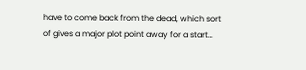have to come back from the dead, which sort of gives a major plot point away for a start…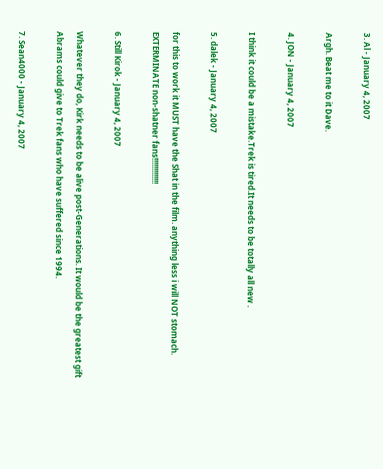3. Al - January 4, 2007

Argh. Beat me to it Dave.

4. JON - January 4, 2007

I think it could be a mistake.Trek is tired.It needs to be totally all new .

5. dalek - January 4, 2007

for this to work it MUST have the Shat in the film. anything less i will NOT stomach. EXTERMINATE non-shatner fans!!!!!!!!!!!!!

6. Still Kirok - January 4, 2007

Whatever they do, Kirk needs to be alive post-Generations. It would be the greatest gift Abrams could give to Trek fans who have suffered since 1994.

7. Sean4000 - January 4, 2007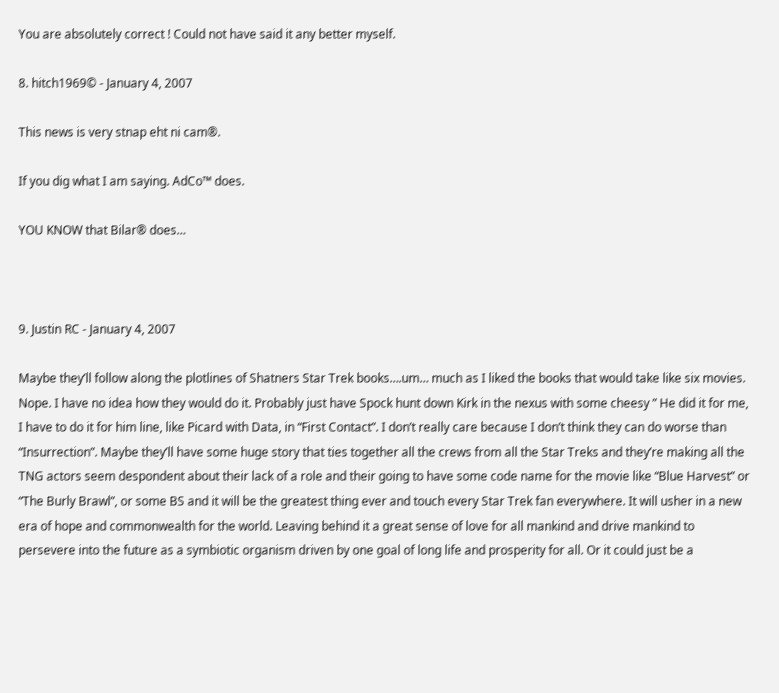You are absolutely correct ! Could not have said it any better myself.

8. hitch1969© - January 4, 2007

This news is very stnap eht ni cam®.

If you dig what I am saying. AdCo™ does.

YOU KNOW that Bilar® does…



9. Justin RC - January 4, 2007

Maybe they’ll follow along the plotlines of Shatners Star Trek books….um… much as I liked the books that would take like six movies. Nope. I have no idea how they would do it. Probably just have Spock hunt down Kirk in the nexus with some cheesy ” He did it for me, I have to do it for him line, like Picard with Data, in “First Contact”. I don’t really care because I don’t think they can do worse than “Insurrection”. Maybe they’ll have some huge story that ties together all the crews from all the Star Treks and they’re making all the TNG actors seem despondent about their lack of a role and their going to have some code name for the movie like “Blue Harvest” or “The Burly Brawl”, or some BS and it will be the greatest thing ever and touch every Star Trek fan everywhere. It will usher in a new era of hope and commonwealth for the world. Leaving behind it a great sense of love for all mankind and drive mankind to persevere into the future as a symbiotic organism driven by one goal of long life and prosperity for all. Or it could just be a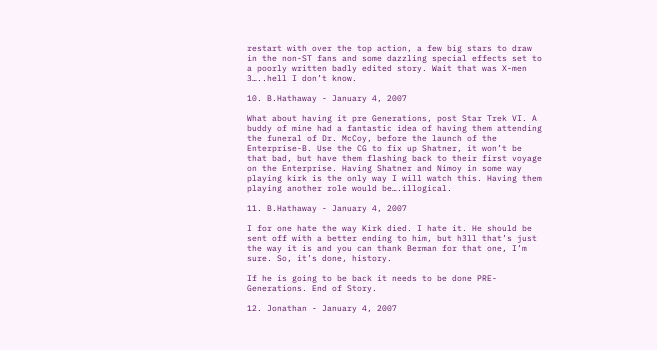restart with over the top action, a few big stars to draw in the non-ST fans and some dazzling special effects set to a poorly written badly edited story. Wait that was X-men 3…..hell I don’t know.

10. B.Hathaway - January 4, 2007

What about having it pre Generations, post Star Trek VI. A buddy of mine had a fantastic idea of having them attending the funeral of Dr. McCoy, before the launch of the Enterprise-B. Use the CG to fix up Shatner, it won’t be that bad, but have them flashing back to their first voyage on the Enterprise. Having Shatner and Nimoy in some way playing kirk is the only way I will watch this. Having them playing another role would be….illogical.

11. B.Hathaway - January 4, 2007

I for one hate the way Kirk died. I hate it. He should be sent off with a better ending to him, but h3ll that’s just the way it is and you can thank Berman for that one, I’m sure. So, it’s done, history.

If he is going to be back it needs to be done PRE-Generations. End of Story.

12. Jonathan - January 4, 2007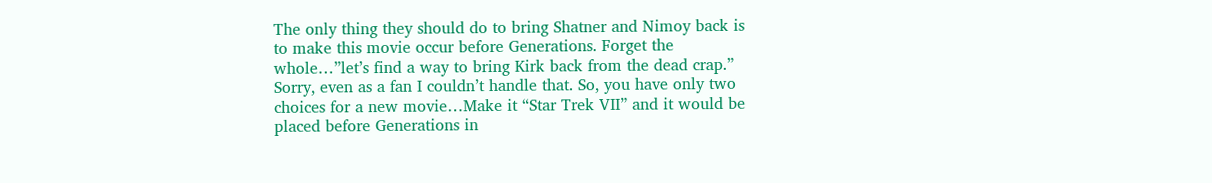The only thing they should do to bring Shatner and Nimoy back is to make this movie occur before Generations. Forget the whole…”let’s find a way to bring Kirk back from the dead crap.” Sorry, even as a fan I couldn’t handle that. So, you have only two choices for a new movie…Make it “Star Trek VII” and it would be placed before Generations in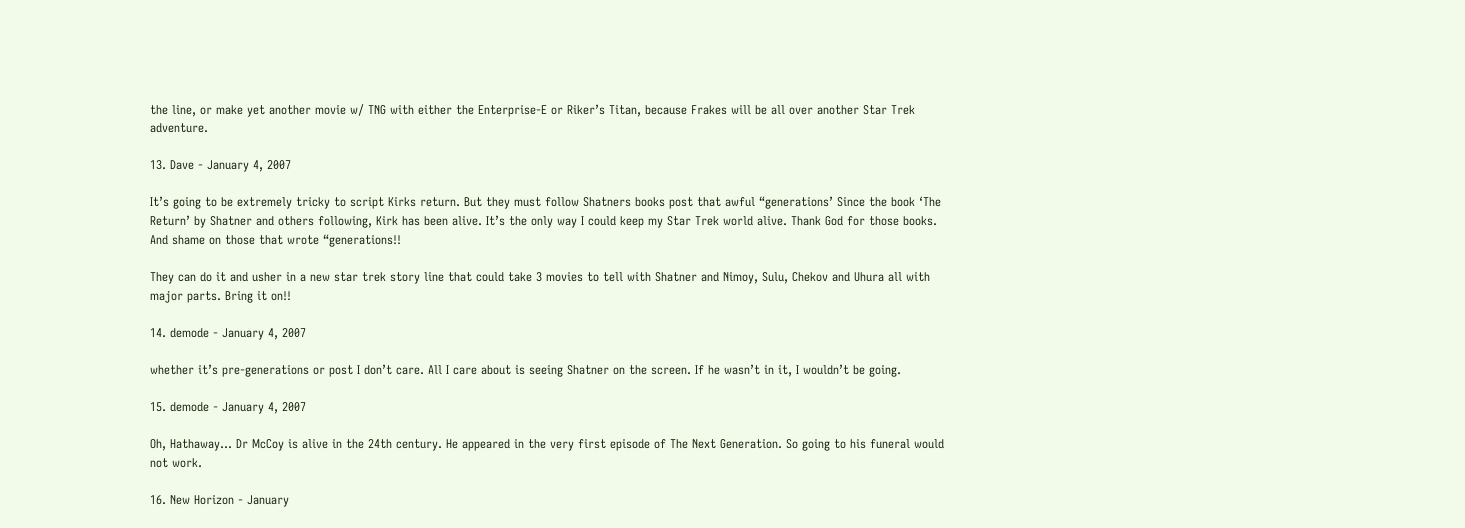the line, or make yet another movie w/ TNG with either the Enterprise-E or Riker’s Titan, because Frakes will be all over another Star Trek adventure.

13. Dave - January 4, 2007

It’s going to be extremely tricky to script Kirks return. But they must follow Shatners books post that awful “generations’ Since the book ‘The Return’ by Shatner and others following, Kirk has been alive. It’s the only way I could keep my Star Trek world alive. Thank God for those books. And shame on those that wrote “generations!!

They can do it and usher in a new star trek story line that could take 3 movies to tell with Shatner and Nimoy, Sulu, Chekov and Uhura all with major parts. Bring it on!!

14. demode - January 4, 2007

whether it’s pre-generations or post I don’t care. All I care about is seeing Shatner on the screen. If he wasn’t in it, I wouldn’t be going.

15. demode - January 4, 2007

Oh, Hathaway… Dr McCoy is alive in the 24th century. He appeared in the very first episode of The Next Generation. So going to his funeral would not work.

16. New Horizon - January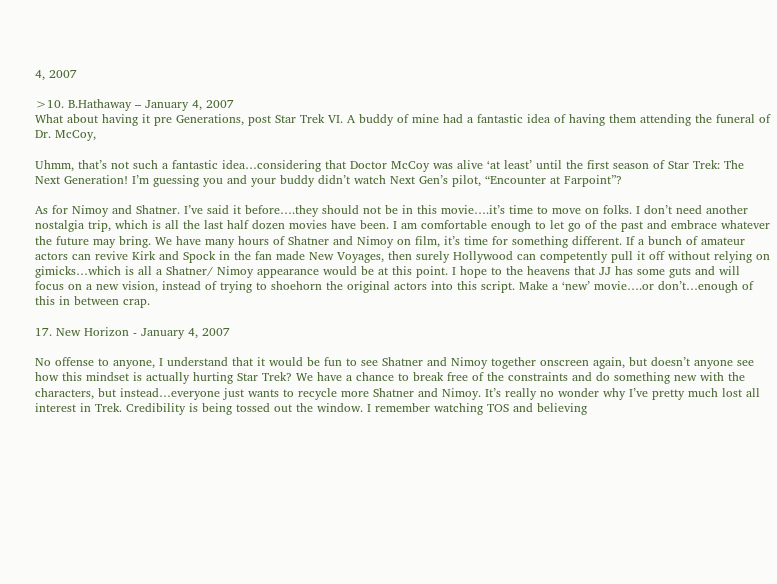4, 2007

>10. B.Hathaway – January 4, 2007
What about having it pre Generations, post Star Trek VI. A buddy of mine had a fantastic idea of having them attending the funeral of Dr. McCoy,

Uhmm, that’s not such a fantastic idea…considering that Doctor McCoy was alive ‘at least’ until the first season of Star Trek: The Next Generation! I’m guessing you and your buddy didn’t watch Next Gen’s pilot, “Encounter at Farpoint”?

As for Nimoy and Shatner. I’ve said it before….they should not be in this movie….it’s time to move on folks. I don’t need another nostalgia trip, which is all the last half dozen movies have been. I am comfortable enough to let go of the past and embrace whatever the future may bring. We have many hours of Shatner and Nimoy on film, it’s time for something different. If a bunch of amateur actors can revive Kirk and Spock in the fan made New Voyages, then surely Hollywood can competently pull it off without relying on gimicks…which is all a Shatner/ Nimoy appearance would be at this point. I hope to the heavens that JJ has some guts and will focus on a new vision, instead of trying to shoehorn the original actors into this script. Make a ‘new’ movie….or don’t…enough of this in between crap.

17. New Horizon - January 4, 2007

No offense to anyone, I understand that it would be fun to see Shatner and Nimoy together onscreen again, but doesn’t anyone see how this mindset is actually hurting Star Trek? We have a chance to break free of the constraints and do something new with the characters, but instead…everyone just wants to recycle more Shatner and Nimoy. It’s really no wonder why I’ve pretty much lost all interest in Trek. Credibility is being tossed out the window. I remember watching TOS and believing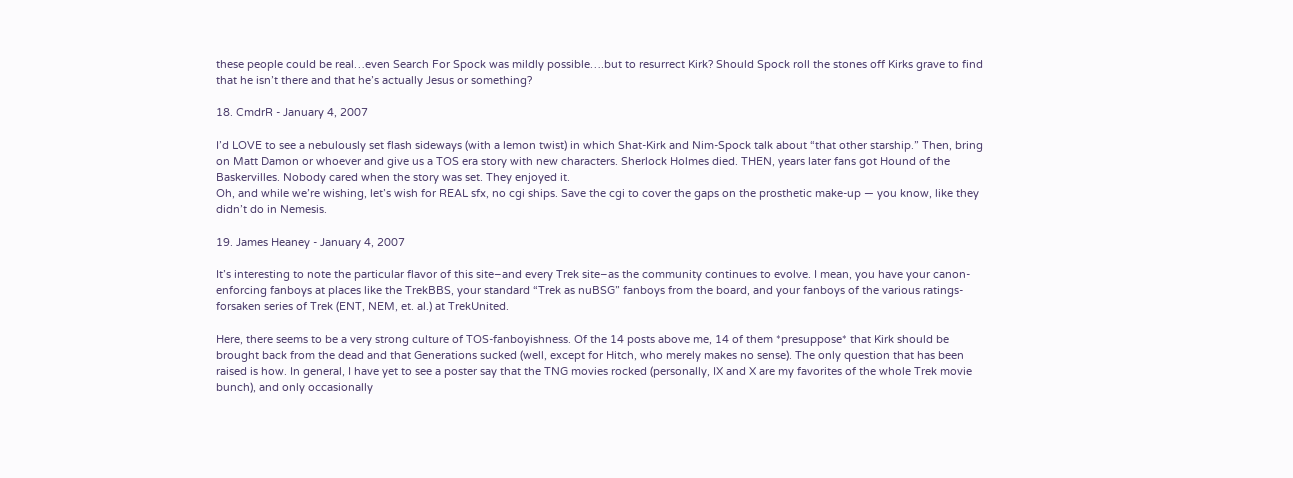these people could be real…even Search For Spock was mildly possible….but to resurrect Kirk? Should Spock roll the stones off Kirks grave to find that he isn’t there and that he’s actually Jesus or something?

18. CmdrR - January 4, 2007

I’d LOVE to see a nebulously set flash sideways (with a lemon twist) in which Shat-Kirk and Nim-Spock talk about “that other starship.” Then, bring on Matt Damon or whoever and give us a TOS era story with new characters. Sherlock Holmes died. THEN, years later fans got Hound of the Baskervilles. Nobody cared when the story was set. They enjoyed it.
Oh, and while we’re wishing, let’s wish for REAL sfx, no cgi ships. Save the cgi to cover the gaps on the prosthetic make-up — you know, like they didn’t do in Nemesis.

19. James Heaney - January 4, 2007

It’s interesting to note the particular flavor of this site–and every Trek site–as the community continues to evolve. I mean, you have your canon-enforcing fanboys at places like the TrekBBS, your standard “Trek as nuBSG” fanboys from the board, and your fanboys of the various ratings-forsaken series of Trek (ENT, NEM, et. al.) at TrekUnited.

Here, there seems to be a very strong culture of TOS-fanboyishness. Of the 14 posts above me, 14 of them *presuppose* that Kirk should be brought back from the dead and that Generations sucked (well, except for Hitch, who merely makes no sense). The only question that has been raised is how. In general, I have yet to see a poster say that the TNG movies rocked (personally, IX and X are my favorites of the whole Trek movie bunch), and only occasionally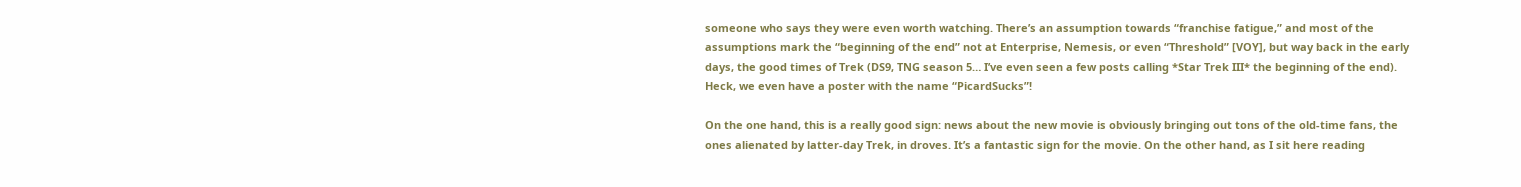someone who says they were even worth watching. There’s an assumption towards “franchise fatigue,” and most of the assumptions mark the “beginning of the end” not at Enterprise, Nemesis, or even “Threshold” [VOY], but way back in the early days, the good times of Trek (DS9, TNG season 5… I’ve even seen a few posts calling *Star Trek III* the beginning of the end). Heck, we even have a poster with the name “PicardSucks”!

On the one hand, this is a really good sign: news about the new movie is obviously bringing out tons of the old-time fans, the ones alienated by latter-day Trek, in droves. It’s a fantastic sign for the movie. On the other hand, as I sit here reading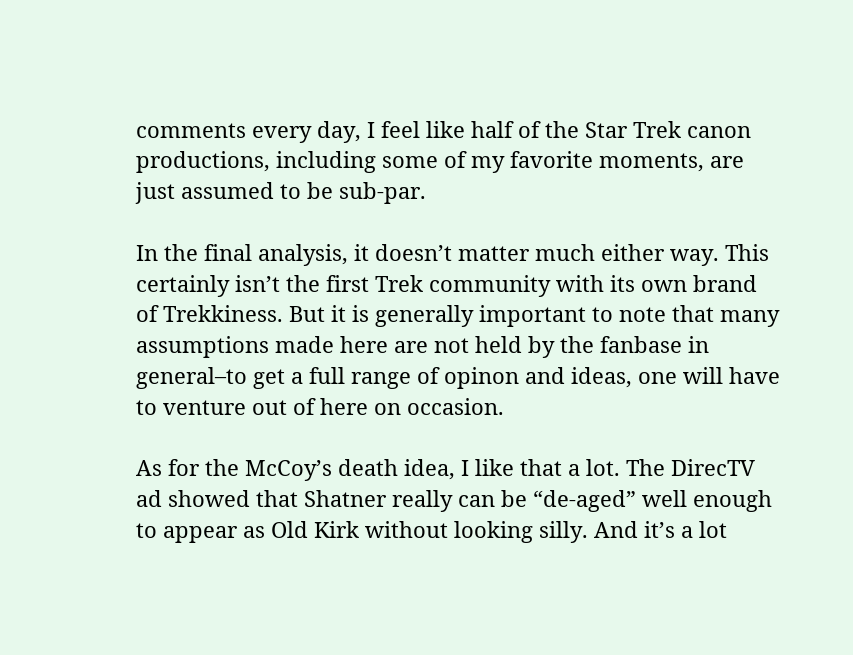comments every day, I feel like half of the Star Trek canon productions, including some of my favorite moments, are just assumed to be sub-par.

In the final analysis, it doesn’t matter much either way. This certainly isn’t the first Trek community with its own brand of Trekkiness. But it is generally important to note that many assumptions made here are not held by the fanbase in general–to get a full range of opinon and ideas, one will have to venture out of here on occasion.

As for the McCoy’s death idea, I like that a lot. The DirecTV ad showed that Shatner really can be “de-aged” well enough to appear as Old Kirk without looking silly. And it’s a lot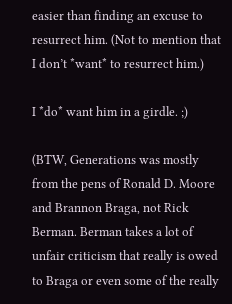easier than finding an excuse to resurrect him. (Not to mention that I don’t *want* to resurrect him.)

I *do* want him in a girdle. ;)

(BTW, Generations was mostly from the pens of Ronald D. Moore and Brannon Braga, not Rick Berman. Berman takes a lot of unfair criticism that really is owed to Braga or even some of the really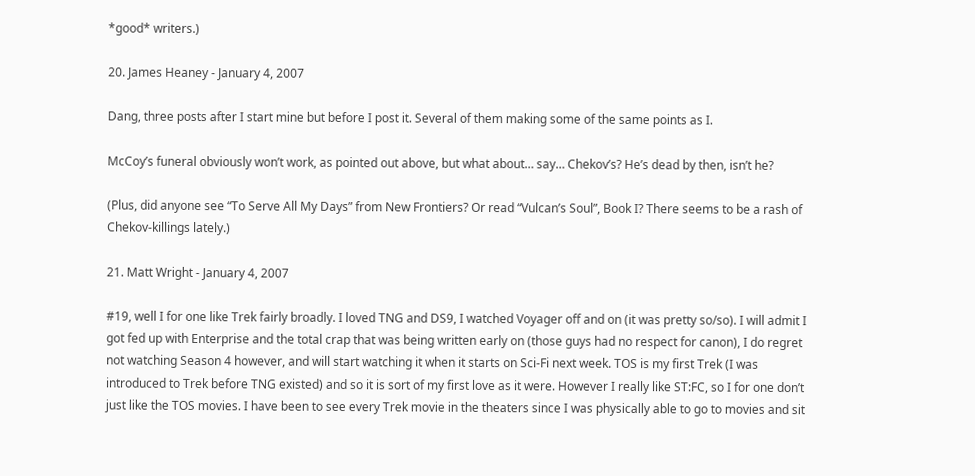*good* writers.)

20. James Heaney - January 4, 2007

Dang, three posts after I start mine but before I post it. Several of them making some of the same points as I.

McCoy’s funeral obviously won’t work, as pointed out above, but what about… say… Chekov’s? He’s dead by then, isn’t he?

(Plus, did anyone see “To Serve All My Days” from New Frontiers? Or read “Vulcan’s Soul”, Book I? There seems to be a rash of Chekov-killings lately.)

21. Matt Wright - January 4, 2007

#19, well I for one like Trek fairly broadly. I loved TNG and DS9, I watched Voyager off and on (it was pretty so/so). I will admit I got fed up with Enterprise and the total crap that was being written early on (those guys had no respect for canon), I do regret not watching Season 4 however, and will start watching it when it starts on Sci-Fi next week. TOS is my first Trek (I was introduced to Trek before TNG existed) and so it is sort of my first love as it were. However I really like ST:FC, so I for one don’t just like the TOS movies. I have been to see every Trek movie in the theaters since I was physically able to go to movies and sit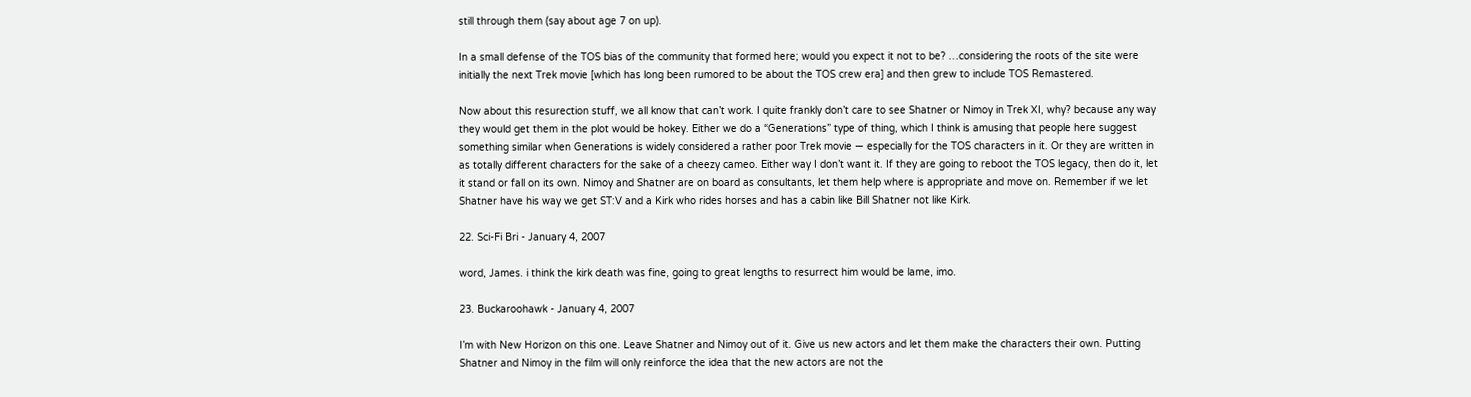still through them (say about age 7 on up).

In a small defense of the TOS bias of the community that formed here; would you expect it not to be? …considering the roots of the site were initially the next Trek movie [which has long been rumored to be about the TOS crew era] and then grew to include TOS Remastered.

Now about this resurection stuff, we all know that can’t work. I quite frankly don’t care to see Shatner or Nimoy in Trek XI, why? because any way they would get them in the plot would be hokey. Either we do a “Generations” type of thing, which I think is amusing that people here suggest something similar when Generations is widely considered a rather poor Trek movie — especially for the TOS characters in it. Or they are written in as totally different characters for the sake of a cheezy cameo. Either way I don’t want it. If they are going to reboot the TOS legacy, then do it, let it stand or fall on its own. Nimoy and Shatner are on board as consultants, let them help where is appropriate and move on. Remember if we let Shatner have his way we get ST:V and a Kirk who rides horses and has a cabin like Bill Shatner not like Kirk.

22. Sci-Fi Bri - January 4, 2007

word, James. i think the kirk death was fine, going to great lengths to resurrect him would be lame, imo.

23. Buckaroohawk - January 4, 2007

I’m with New Horizon on this one. Leave Shatner and Nimoy out of it. Give us new actors and let them make the characters their own. Putting Shatner and Nimoy in the film will only reinforce the idea that the new actors are not the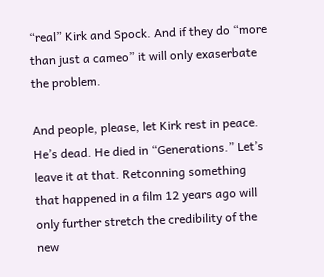“real” Kirk and Spock. And if they do “more than just a cameo” it will only exaserbate the problem.

And people, please, let Kirk rest in peace. He’s dead. He died in “Generations.” Let’s leave it at that. Retconning something that happened in a film 12 years ago will only further stretch the credibility of the new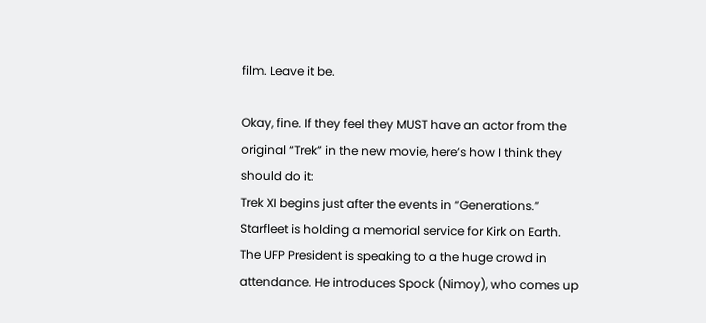film. Leave it be.

Okay, fine. If they feel they MUST have an actor from the original “Trek” in the new movie, here’s how I think they should do it:
Trek XI begins just after the events in “Generations.” Starfleet is holding a memorial service for Kirk on Earth. The UFP President is speaking to a the huge crowd in attendance. He introduces Spock (Nimoy), who comes up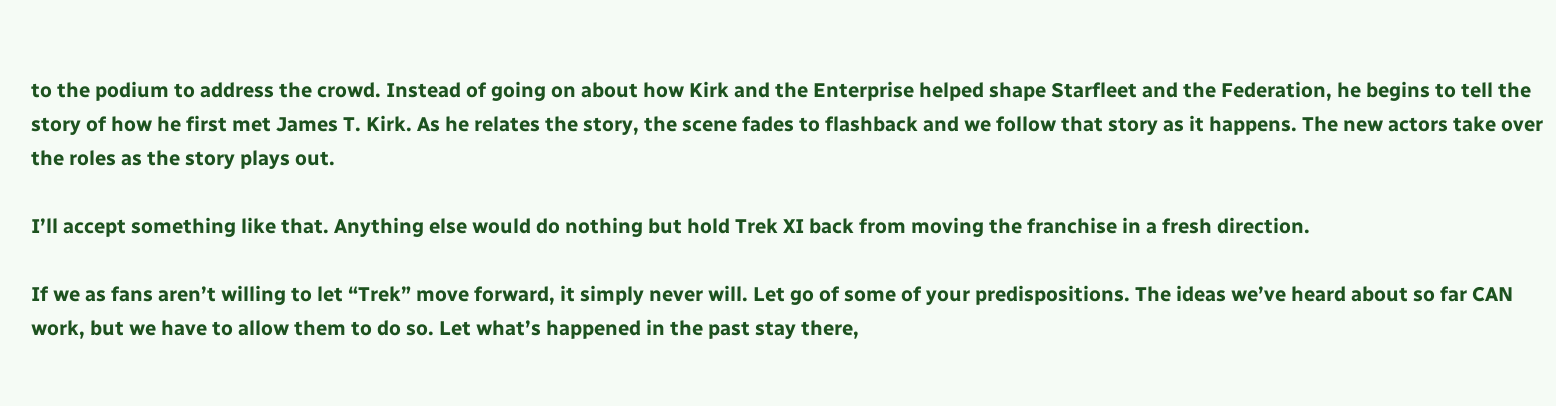to the podium to address the crowd. Instead of going on about how Kirk and the Enterprise helped shape Starfleet and the Federation, he begins to tell the story of how he first met James T. Kirk. As he relates the story, the scene fades to flashback and we follow that story as it happens. The new actors take over the roles as the story plays out.

I’ll accept something like that. Anything else would do nothing but hold Trek XI back from moving the franchise in a fresh direction.

If we as fans aren’t willing to let “Trek” move forward, it simply never will. Let go of some of your predispositions. The ideas we’ve heard about so far CAN work, but we have to allow them to do so. Let what’s happened in the past stay there,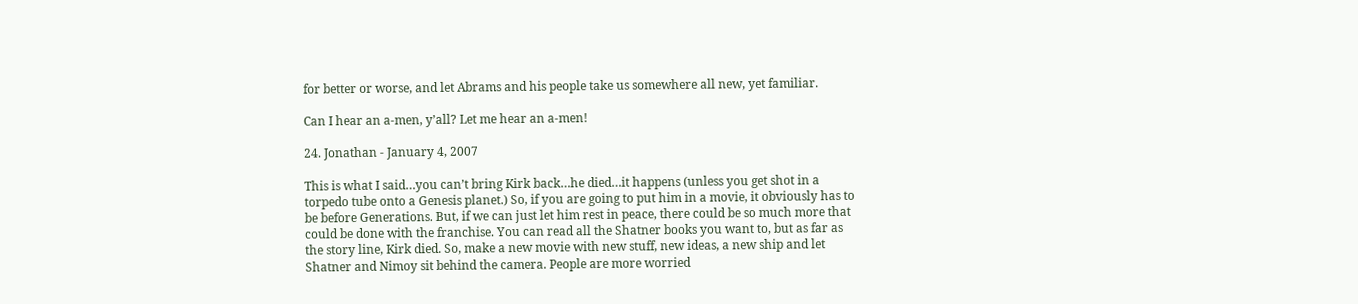for better or worse, and let Abrams and his people take us somewhere all new, yet familiar.

Can I hear an a-men, y’all? Let me hear an a-men!

24. Jonathan - January 4, 2007

This is what I said…you can’t bring Kirk back…he died…it happens (unless you get shot in a torpedo tube onto a Genesis planet.) So, if you are going to put him in a movie, it obviously has to be before Generations. But, if we can just let him rest in peace, there could be so much more that could be done with the franchise. You can read all the Shatner books you want to, but as far as the story line, Kirk died. So, make a new movie with new stuff, new ideas, a new ship and let Shatner and Nimoy sit behind the camera. People are more worried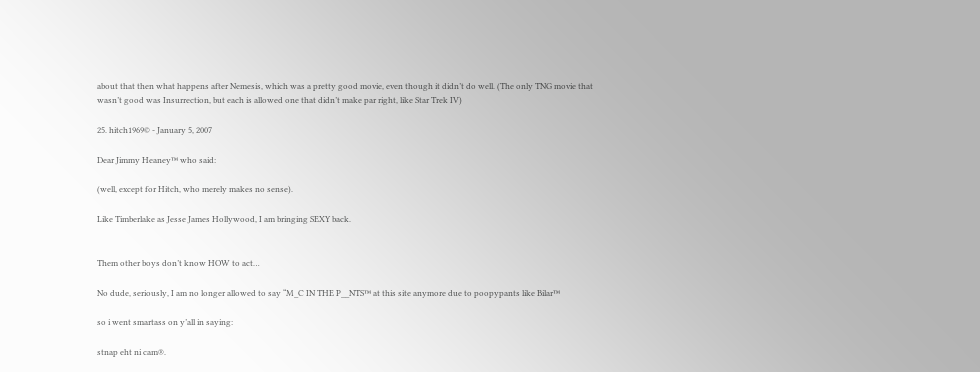about that then what happens after Nemesis, which was a pretty good movie, even though it didn’t do well. (The only TNG movie that wasn’t good was Insurrection, but each is allowed one that didn’t make par right, like Star Trek IV)

25. hitch1969© - January 5, 2007

Dear Jimmy Heaney™ who said:

(well, except for Hitch, who merely makes no sense).

Like Timberlake as Jesse James Hollywood, I am bringing SEXY back.


Them other boys don’t know HOW to act…

No dude, seriously, I am no longer allowed to say “M_C IN THE P__NTS™ at this site anymore due to poopypants like Bilar™

so i went smartass on y’all in saying:

stnap eht ni cam®.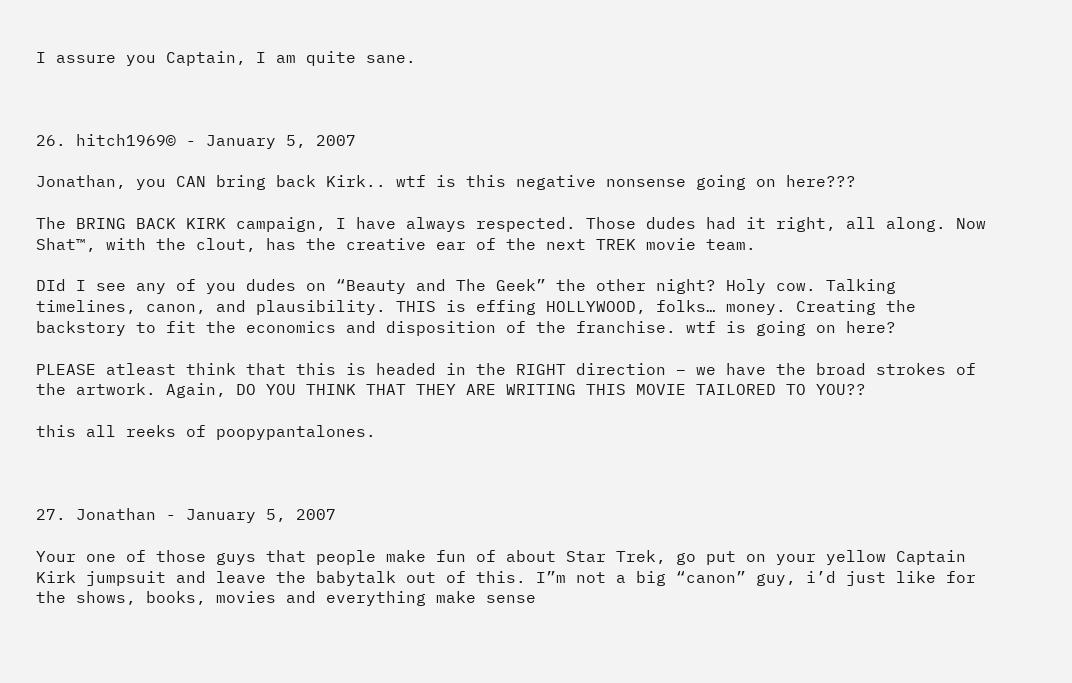I assure you Captain, I am quite sane.



26. hitch1969© - January 5, 2007

Jonathan, you CAN bring back Kirk.. wtf is this negative nonsense going on here???

The BRING BACK KIRK campaign, I have always respected. Those dudes had it right, all along. Now Shat™, with the clout, has the creative ear of the next TREK movie team.

DId I see any of you dudes on “Beauty and The Geek” the other night? Holy cow. Talking timelines, canon, and plausibility. THIS is effing HOLLYWOOD, folks… money. Creating the backstory to fit the economics and disposition of the franchise. wtf is going on here?

PLEASE atleast think that this is headed in the RIGHT direction – we have the broad strokes of the artwork. Again, DO YOU THINK THAT THEY ARE WRITING THIS MOVIE TAILORED TO YOU??

this all reeks of poopypantalones.



27. Jonathan - January 5, 2007

Your one of those guys that people make fun of about Star Trek, go put on your yellow Captain Kirk jumpsuit and leave the babytalk out of this. I”m not a big “canon” guy, i’d just like for the shows, books, movies and everything make sense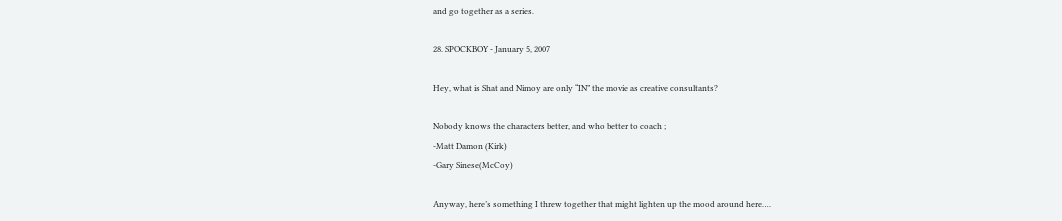and go together as a series.

28. SPOCKBOY - January 5, 2007

Hey, what is Shat and Nimoy are only “IN” the movie as creative consultants?

Nobody knows the characters better, and who better to coach ;
-Matt Damon (Kirk)
-Gary Sinese(McCoy)

Anyway, here’s something I threw together that might lighten up the mood around here….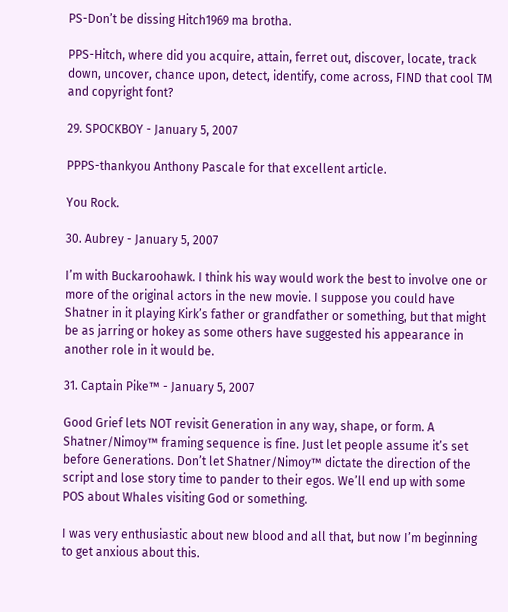PS-Don’t be dissing Hitch1969 ma brotha.

PPS-Hitch, where did you acquire, attain, ferret out, discover, locate, track down, uncover, chance upon, detect, identify, come across, FIND that cool TM and copyright font?

29. SPOCKBOY - January 5, 2007

PPPS-thankyou Anthony Pascale for that excellent article.

You Rock.

30. Aubrey - January 5, 2007

I’m with Buckaroohawk. I think his way would work the best to involve one or more of the original actors in the new movie. I suppose you could have Shatner in it playing Kirk’s father or grandfather or something, but that might be as jarring or hokey as some others have suggested his appearance in another role in it would be.

31. Captain Pike™ - January 5, 2007

Good Grief lets NOT revisit Generation in any way, shape, or form. A Shatner/Nimoy™ framing sequence is fine. Just let people assume it’s set before Generations. Don’t let Shatner/Nimoy™ dictate the direction of the script and lose story time to pander to their egos. We’ll end up with some POS about Whales visiting God or something.

I was very enthusiastic about new blood and all that, but now I’m beginning to get anxious about this.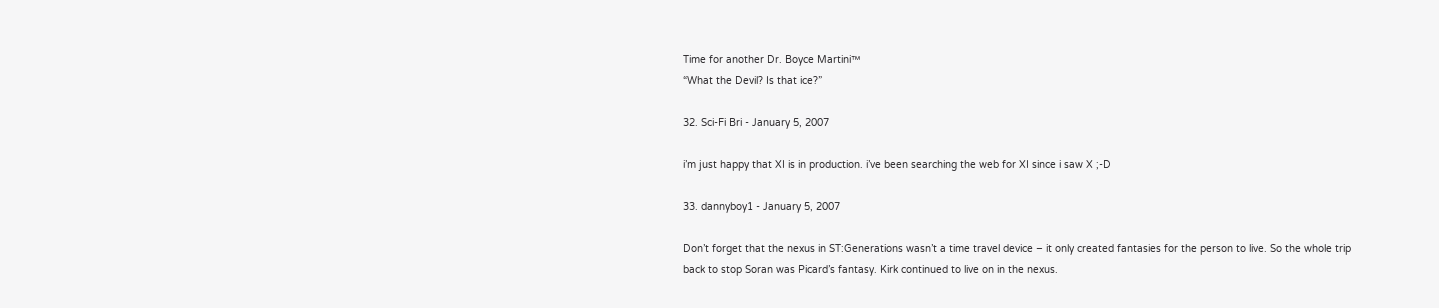Time for another Dr. Boyce Martini™
“What the Devil? Is that ice?”

32. Sci-Fi Bri - January 5, 2007

i’m just happy that XI is in production. i’ve been searching the web for XI since i saw X ;-D

33. dannyboy1 - January 5, 2007

Don’t forget that the nexus in ST:Generations wasn’t a time travel device – it only created fantasies for the person to live. So the whole trip back to stop Soran was Picard’s fantasy. Kirk continued to live on in the nexus.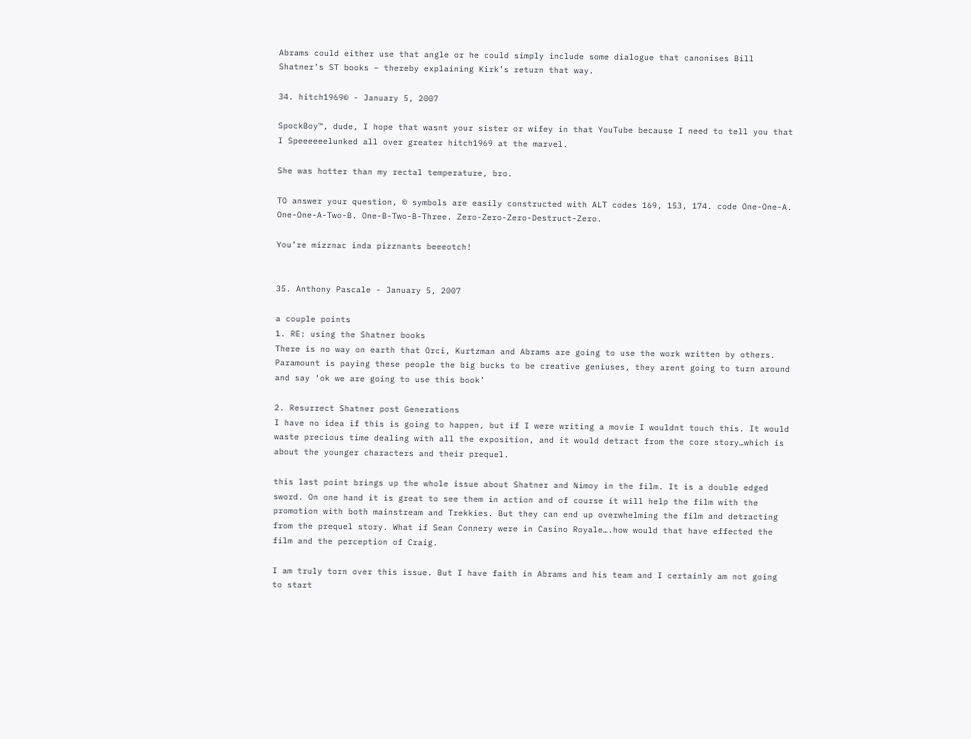Abrams could either use that angle or he could simply include some dialogue that canonises Bill Shatner’s ST books – thereby explaining Kirk’s return that way.

34. hitch1969© - January 5, 2007

SpockBoy™, dude, I hope that wasnt your sister or wifey in that YouTube because I need to tell you that I Speeeeeelunked all over greater hitch1969 at the marvel.

She was hotter than my rectal temperature, bro.

TO answer your question, © symbols are easily constructed with ALT codes 169, 153, 174. code One-One-A. One-One-A-Two-B. One-B-Two-B-Three. Zero-Zero-Zero-Destruct-Zero.

You’re mizznac inda pizznants beeeotch!


35. Anthony Pascale - January 5, 2007

a couple points
1. RE: using the Shatner books
There is no way on earth that Orci, Kurtzman and Abrams are going to use the work written by others. Paramount is paying these people the big bucks to be creative geniuses, they arent going to turn around and say ‘ok we are going to use this book’

2. Resurrect Shatner post Generations
I have no idea if this is going to happen, but if I were writing a movie I wouldnt touch this. It would waste precious time dealing with all the exposition, and it would detract from the core story…which is about the younger characters and their prequel.

this last point brings up the whole issue about Shatner and Nimoy in the film. It is a double edged sword. On one hand it is great to see them in action and of course it will help the film with the promotion with both mainstream and Trekkies. But they can end up overwhelming the film and detracting from the prequel story. What if Sean Connery were in Casino Royale….how would that have effected the film and the perception of Craig.

I am truly torn over this issue. But I have faith in Abrams and his team and I certainly am not going to start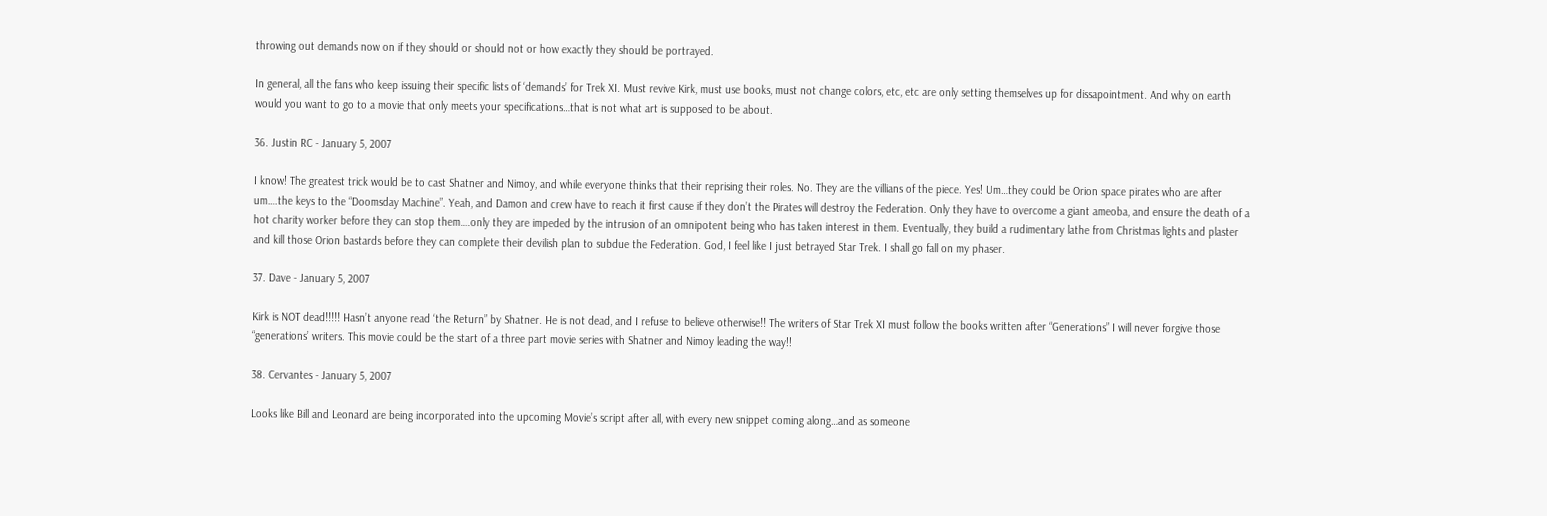throwing out demands now on if they should or should not or how exactly they should be portrayed.

In general, all the fans who keep issuing their specific lists of ‘demands’ for Trek XI. Must revive Kirk, must use books, must not change colors, etc, etc are only setting themselves up for dissapointment. And why on earth would you want to go to a movie that only meets your specifications…that is not what art is supposed to be about.

36. Justin RC - January 5, 2007

I know! The greatest trick would be to cast Shatner and Nimoy, and while everyone thinks that their reprising their roles. No. They are the villians of the piece. Yes! Um…they could be Orion space pirates who are after um….the keys to the “Doomsday Machine”. Yeah, and Damon and crew have to reach it first cause if they don’t the Pirates will destroy the Federation. Only they have to overcome a giant ameoba, and ensure the death of a hot charity worker before they can stop them….only they are impeded by the intrusion of an omnipotent being who has taken interest in them. Eventually, they build a rudimentary lathe from Christmas lights and plaster and kill those Orion bastards before they can complete their devilish plan to subdue the Federation. God, I feel like I just betrayed Star Trek. I shall go fall on my phaser.

37. Dave - January 5, 2007

Kirk is NOT dead!!!!! Hasn’t anyone read ‘the Return” by Shatner. He is not dead, and I refuse to believe otherwise!! The writers of Star Trek XI must follow the books written after “Generations” I will never forgive those “generations’ writers. This movie could be the start of a three part movie series with Shatner and Nimoy leading the way!!

38. Cervantes - January 5, 2007

Looks like Bill and Leonard are being incorporated into the upcoming Movie’s script after all, with every new snippet coming along…and as someone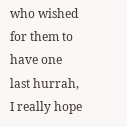who wished for them to have one last hurrah, I really hope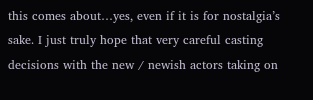this comes about…yes, even if it is for nostalgia’s sake. I just truly hope that very careful casting decisions with the new / newish actors taking on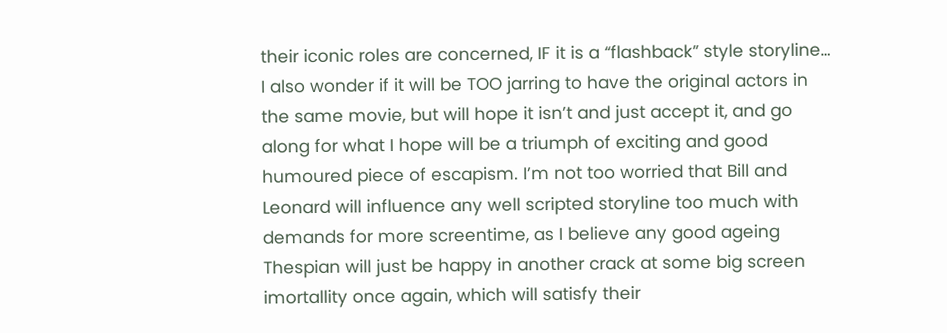their iconic roles are concerned, IF it is a “flashback” style storyline… I also wonder if it will be TOO jarring to have the original actors in the same movie, but will hope it isn’t and just accept it, and go along for what I hope will be a triumph of exciting and good humoured piece of escapism. I’m not too worried that Bill and Leonard will influence any well scripted storyline too much with demands for more screentime, as I believe any good ageing Thespian will just be happy in another crack at some big screen imortallity once again, which will satisfy their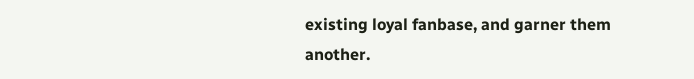existing loyal fanbase, and garner them another.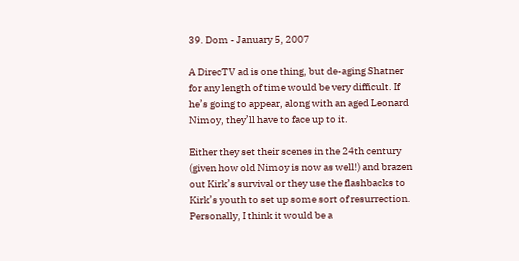39. Dom - January 5, 2007

A DirecTV ad is one thing, but de-aging Shatner for any length of time would be very difficult. If he’s going to appear, along with an aged Leonard Nimoy, they’ll have to face up to it.

Either they set their scenes in the 24th century (given how old Nimoy is now as well!) and brazen out Kirk’s survival or they use the flashbacks to Kirk’s youth to set up some sort of resurrection. Personally, I think it would be a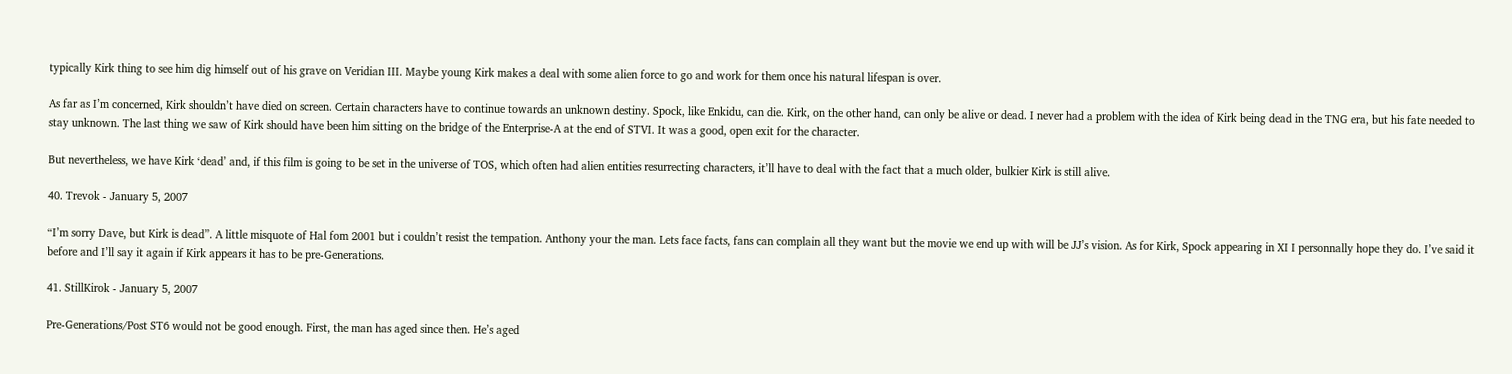typically Kirk thing to see him dig himself out of his grave on Veridian III. Maybe young Kirk makes a deal with some alien force to go and work for them once his natural lifespan is over.

As far as I’m concerned, Kirk shouldn’t have died on screen. Certain characters have to continue towards an unknown destiny. Spock, like Enkidu, can die. Kirk, on the other hand, can only be alive or dead. I never had a problem with the idea of Kirk being dead in the TNG era, but his fate needed to stay unknown. The last thing we saw of Kirk should have been him sitting on the bridge of the Enterprise-A at the end of STVI. It was a good, open exit for the character.

But nevertheless, we have Kirk ‘dead’ and, if this film is going to be set in the universe of TOS, which often had alien entities resurrecting characters, it’ll have to deal with the fact that a much older, bulkier Kirk is still alive.

40. Trevok - January 5, 2007

“I’m sorry Dave, but Kirk is dead”. A little misquote of Hal fom 2001 but i couldn’t resist the tempation. Anthony your the man. Lets face facts, fans can complain all they want but the movie we end up with will be JJ’s vision. As for Kirk, Spock appearing in XI I personnally hope they do. I’ve said it before and I’ll say it again if Kirk appears it has to be pre-Generations.

41. StillKirok - January 5, 2007

Pre-Generations/Post ST6 would not be good enough. First, the man has aged since then. He’s aged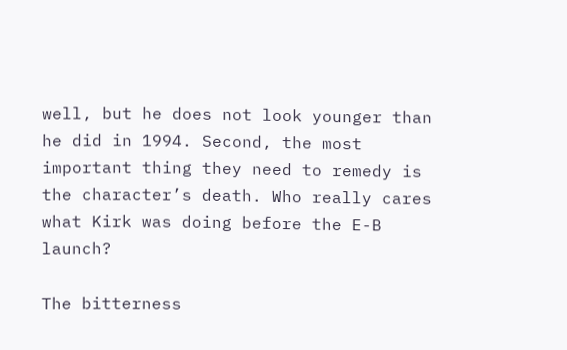well, but he does not look younger than he did in 1994. Second, the most important thing they need to remedy is the character’s death. Who really cares what Kirk was doing before the E-B launch?

The bitterness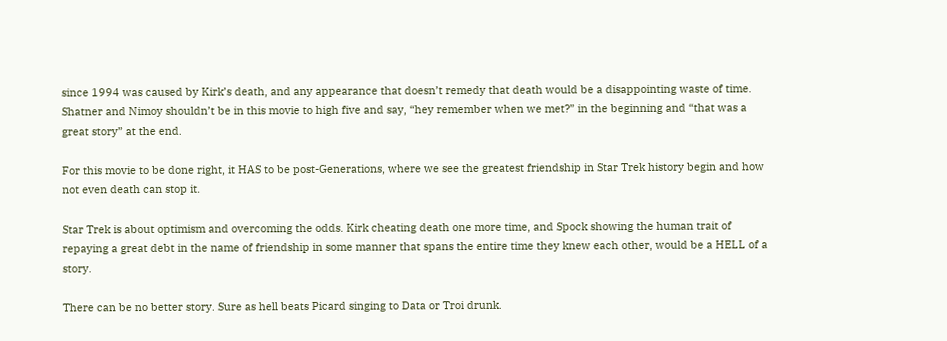since 1994 was caused by Kirk’s death, and any appearance that doesn’t remedy that death would be a disappointing waste of time. Shatner and Nimoy shouldn’t be in this movie to high five and say, “hey remember when we met?” in the beginning and “that was a great story” at the end.

For this movie to be done right, it HAS to be post-Generations, where we see the greatest friendship in Star Trek history begin and how not even death can stop it.

Star Trek is about optimism and overcoming the odds. Kirk cheating death one more time, and Spock showing the human trait of repaying a great debt in the name of friendship in some manner that spans the entire time they knew each other, would be a HELL of a story.

There can be no better story. Sure as hell beats Picard singing to Data or Troi drunk.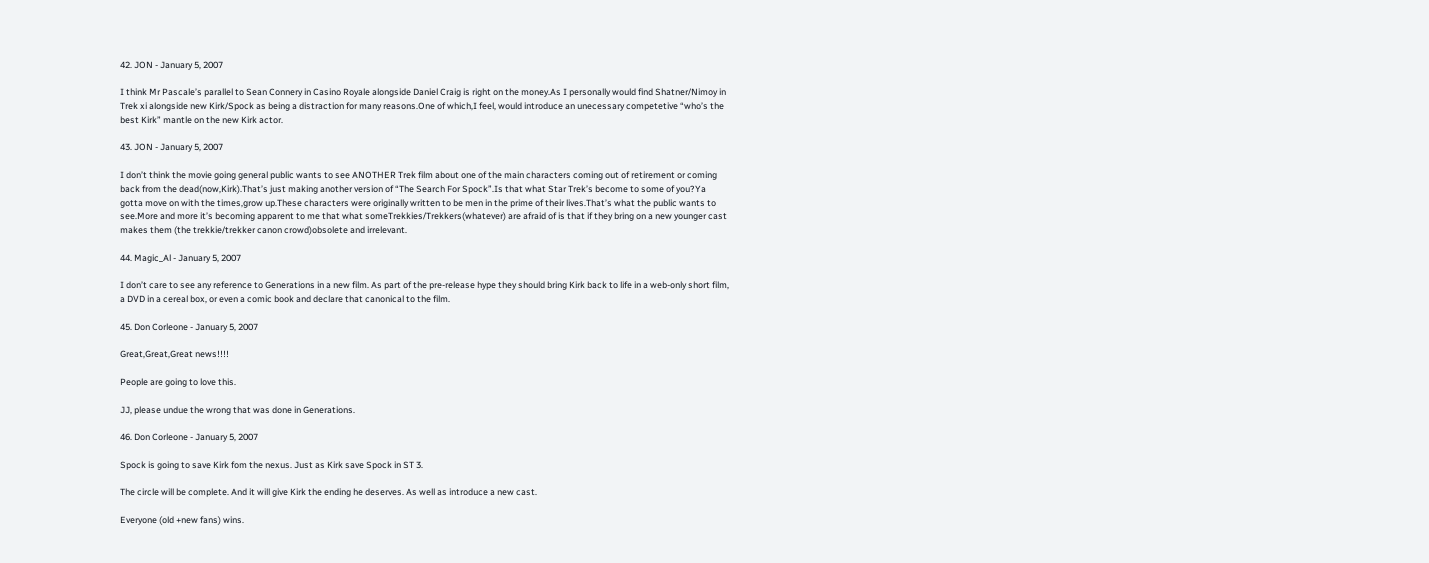42. JON - January 5, 2007

I think Mr Pascale’s parallel to Sean Connery in Casino Royale alongside Daniel Craig is right on the money.As I personally would find Shatner/Nimoy in Trek xi alongside new Kirk/Spock as being a distraction for many reasons.One of which,I feel, would introduce an unecessary competetive “who’s the best Kirk” mantle on the new Kirk actor.

43. JON - January 5, 2007

I don’t think the movie going general public wants to see ANOTHER Trek film about one of the main characters coming out of retirement or coming back from the dead(now,Kirk).That’s just making another version of “The Search For Spock”.Is that what Star Trek’s become to some of you?Ya gotta move on with the times,grow up.These characters were originally written to be men in the prime of their lives.That’s what the public wants to see.More and more it’s becoming apparent to me that what someTrekkies/Trekkers(whatever) are afraid of is that if they bring on a new younger cast makes them (the trekkie/trekker canon crowd)obsolete and irrelevant.

44. Magic_Al - January 5, 2007

I don’t care to see any reference to Generations in a new film. As part of the pre-release hype they should bring Kirk back to life in a web-only short film, a DVD in a cereal box, or even a comic book and declare that canonical to the film.

45. Don Corleone - January 5, 2007

Great,Great,Great news!!!!

People are going to love this.

JJ, please undue the wrong that was done in Generations.

46. Don Corleone - January 5, 2007

Spock is going to save Kirk fom the nexus. Just as Kirk save Spock in ST 3.

The circle will be complete. And it will give Kirk the ending he deserves. As well as introduce a new cast.

Everyone (old +new fans) wins.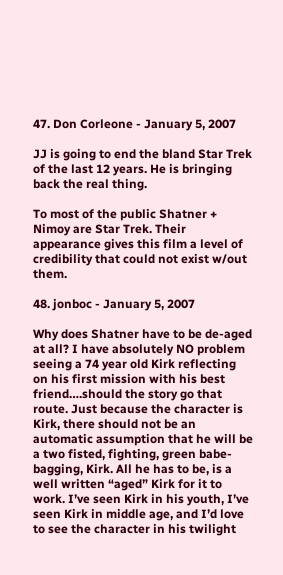47. Don Corleone - January 5, 2007

JJ is going to end the bland Star Trek of the last 12 years. He is bringing back the real thing.

To most of the public Shatner + Nimoy are Star Trek. Their appearance gives this film a level of credibility that could not exist w/out them.

48. jonboc - January 5, 2007

Why does Shatner have to be de-aged at all? I have absolutely NO problem seeing a 74 year old Kirk reflecting on his first mission with his best friend….should the story go that route. Just because the character is Kirk, there should not be an automatic assumption that he will be a two fisted, fighting, green babe-bagging, Kirk. All he has to be, is a well written “aged” Kirk for it to work. I’ve seen Kirk in his youth, I’ve seen Kirk in middle age, and I’d love to see the character in his twilight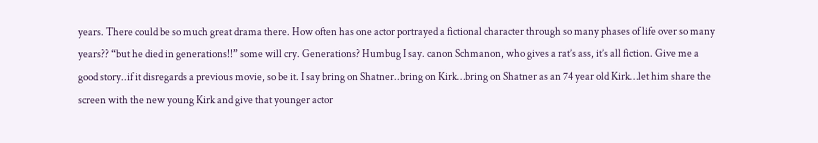years. There could be so much great drama there. How often has one actor portrayed a fictional character through so many phases of life over so many years?? “but he died in generations!!” some will cry. Generations? Humbug I say. canon Schmanon, who gives a rat’s ass, it’s all fiction. Give me a good story..if it disregards a previous movie, so be it. I say bring on Shatner..bring on Kirk…bring on Shatner as an 74 year old Kirk…let him share the screen with the new young Kirk and give that younger actor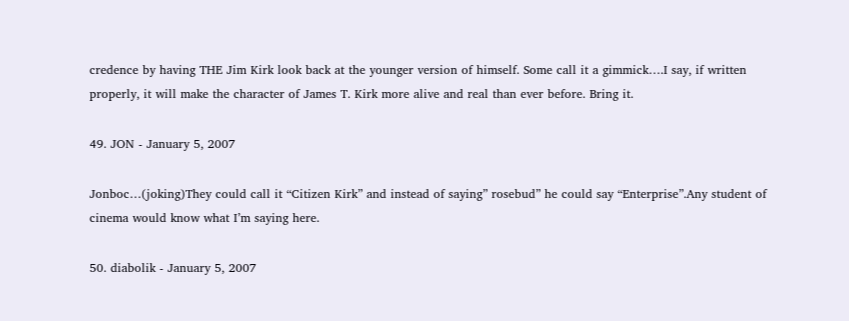credence by having THE Jim Kirk look back at the younger version of himself. Some call it a gimmick….I say, if written properly, it will make the character of James T. Kirk more alive and real than ever before. Bring it.

49. JON - January 5, 2007

Jonboc…(joking)They could call it “Citizen Kirk” and instead of saying” rosebud” he could say “Enterprise”.Any student of cinema would know what I’m saying here.

50. diabolik - January 5, 2007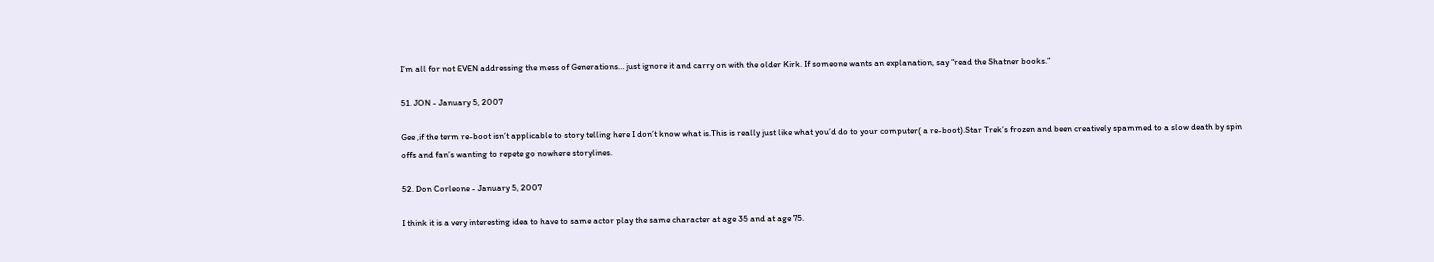I’m all for not EVEN addressing the mess of Generations… just ignore it and carry on with the older Kirk. If someone wants an explanation, say “read the Shatner books.”

51. JON - January 5, 2007

Gee ,if the term re-boot isn’t applicable to story telling here I don’t know what is.This is really just like what you’d do to your computer( a re-boot).Star Trek’s frozen and been creatively spammed to a slow death by spin offs and fan’s wanting to repete go nowhere storylines.

52. Don Corleone - January 5, 2007

I think it is a very interesting idea to have to same actor play the same character at age 35 and at age 75.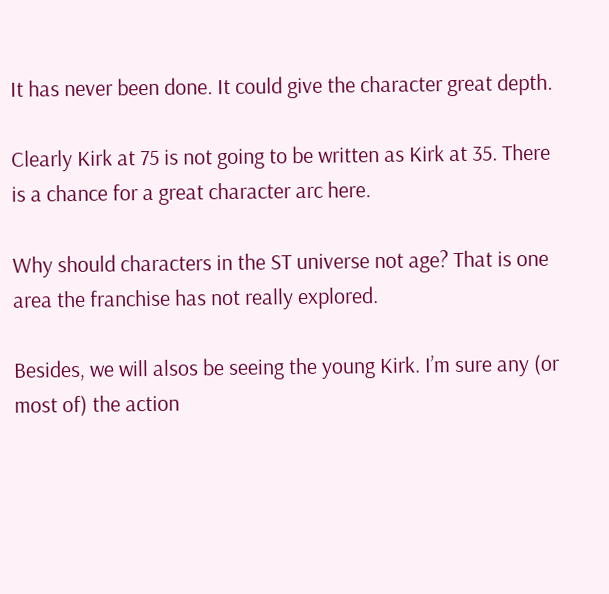It has never been done. It could give the character great depth.

Clearly Kirk at 75 is not going to be written as Kirk at 35. There is a chance for a great character arc here.

Why should characters in the ST universe not age? That is one area the franchise has not really explored.

Besides, we will alsos be seeing the young Kirk. I’m sure any (or most of) the action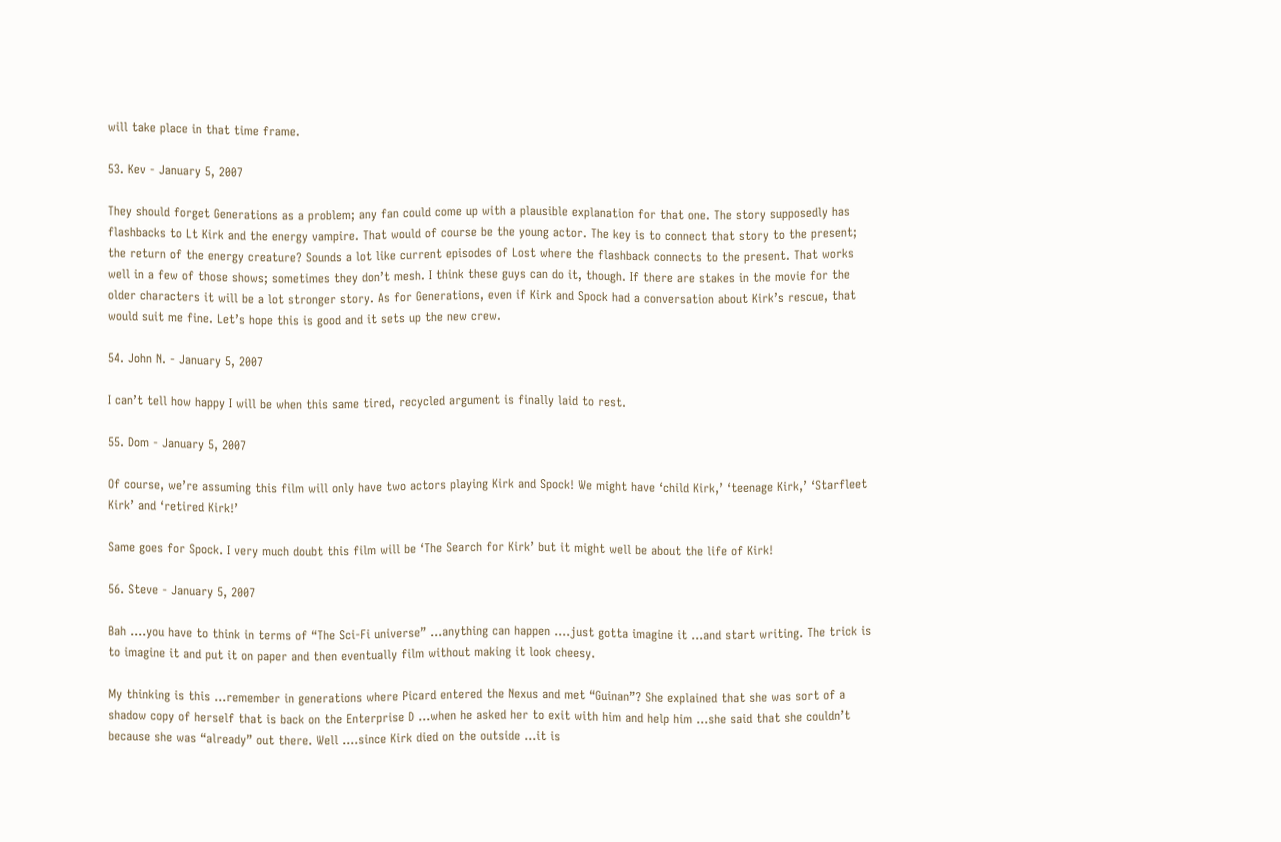will take place in that time frame.

53. Kev - January 5, 2007

They should forget Generations as a problem; any fan could come up with a plausible explanation for that one. The story supposedly has flashbacks to Lt Kirk and the energy vampire. That would of course be the young actor. The key is to connect that story to the present; the return of the energy creature? Sounds a lot like current episodes of Lost where the flashback connects to the present. That works well in a few of those shows; sometimes they don’t mesh. I think these guys can do it, though. If there are stakes in the movie for the older characters it will be a lot stronger story. As for Generations, even if Kirk and Spock had a conversation about Kirk’s rescue, that would suit me fine. Let’s hope this is good and it sets up the new crew.

54. John N. - January 5, 2007

I can’t tell how happy I will be when this same tired, recycled argument is finally laid to rest.

55. Dom - January 5, 2007

Of course, we’re assuming this film will only have two actors playing Kirk and Spock! We might have ‘child Kirk,’ ‘teenage Kirk,’ ‘Starfleet Kirk’ and ‘retired Kirk!’

Same goes for Spock. I very much doubt this film will be ‘The Search for Kirk’ but it might well be about the life of Kirk!

56. Steve - January 5, 2007

Bah ….you have to think in terms of “The Sci-Fi universe” …anything can happen ….just gotta imagine it …and start writing. The trick is to imagine it and put it on paper and then eventually film without making it look cheesy.

My thinking is this …remember in generations where Picard entered the Nexus and met “Guinan”? She explained that she was sort of a shadow copy of herself that is back on the Enterprise D …when he asked her to exit with him and help him …she said that she couldn’t because she was “already” out there. Well ….since Kirk died on the outside …it is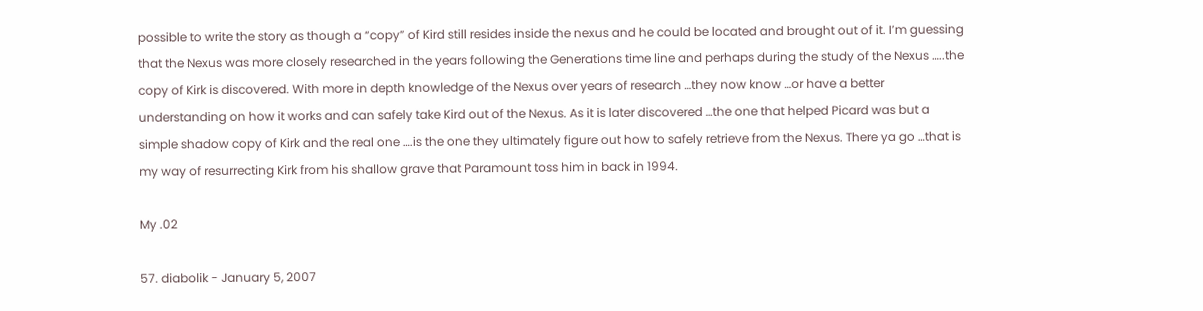possible to write the story as though a “copy” of Kird still resides inside the nexus and he could be located and brought out of it. I’m guessing that the Nexus was more closely researched in the years following the Generations time line and perhaps during the study of the Nexus …..the copy of Kirk is discovered. With more in depth knowledge of the Nexus over years of research …they now know …or have a better understanding on how it works and can safely take Kird out of the Nexus. As it is later discovered …the one that helped Picard was but a simple shadow copy of Kirk and the real one ….is the one they ultimately figure out how to safely retrieve from the Nexus. There ya go …that is my way of resurrecting Kirk from his shallow grave that Paramount toss him in back in 1994.

My .02

57. diabolik - January 5, 2007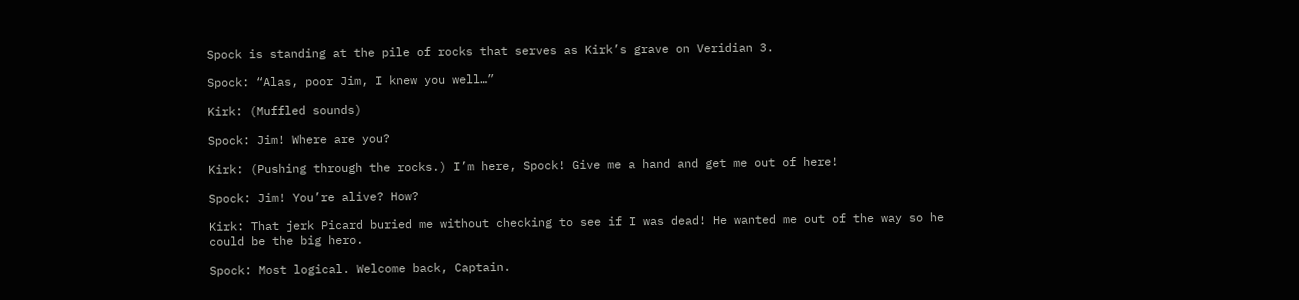Spock is standing at the pile of rocks that serves as Kirk’s grave on Veridian 3.

Spock: “Alas, poor Jim, I knew you well…”

Kirk: (Muffled sounds)

Spock: Jim! Where are you?

Kirk: (Pushing through the rocks.) I’m here, Spock! Give me a hand and get me out of here!

Spock: Jim! You’re alive? How?

Kirk: That jerk Picard buried me without checking to see if I was dead! He wanted me out of the way so he could be the big hero.

Spock: Most logical. Welcome back, Captain.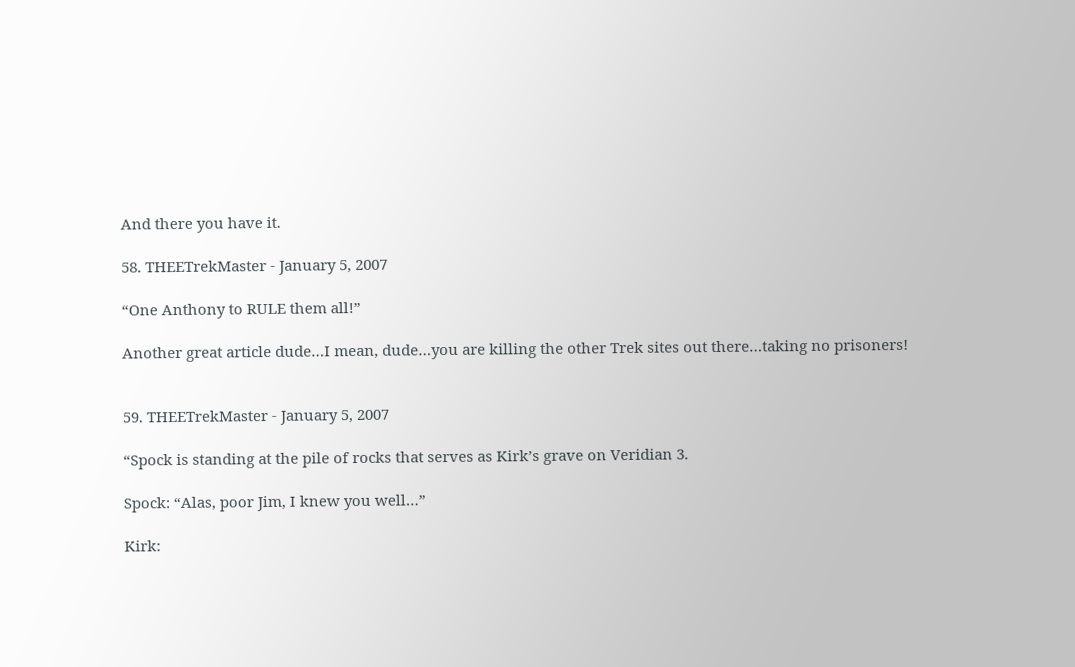And there you have it.

58. THEETrekMaster - January 5, 2007

“One Anthony to RULE them all!”

Another great article dude…I mean, dude…you are killing the other Trek sites out there…taking no prisoners!


59. THEETrekMaster - January 5, 2007

“Spock is standing at the pile of rocks that serves as Kirk’s grave on Veridian 3.

Spock: “Alas, poor Jim, I knew you well…”

Kirk: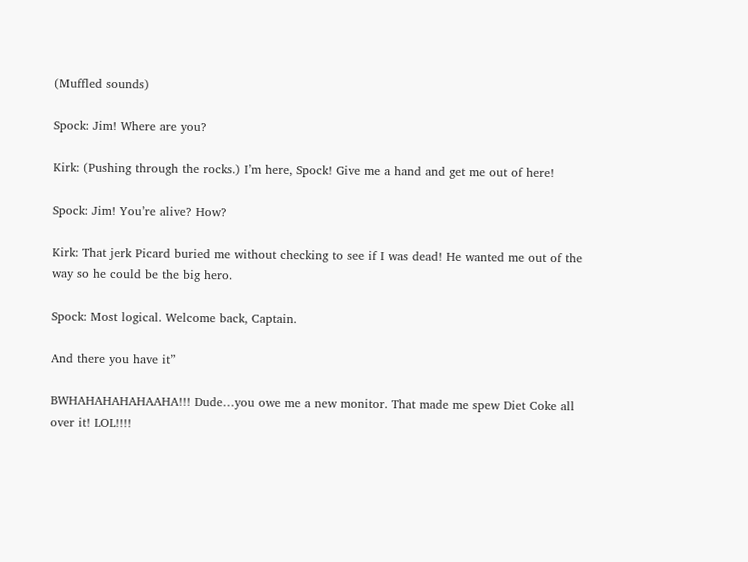(Muffled sounds)

Spock: Jim! Where are you?

Kirk: (Pushing through the rocks.) I’m here, Spock! Give me a hand and get me out of here!

Spock: Jim! You’re alive? How?

Kirk: That jerk Picard buried me without checking to see if I was dead! He wanted me out of the way so he could be the big hero.

Spock: Most logical. Welcome back, Captain.

And there you have it”

BWHAHAHAHAHAAHA!!! Dude…you owe me a new monitor. That made me spew Diet Coke all over it! LOL!!!!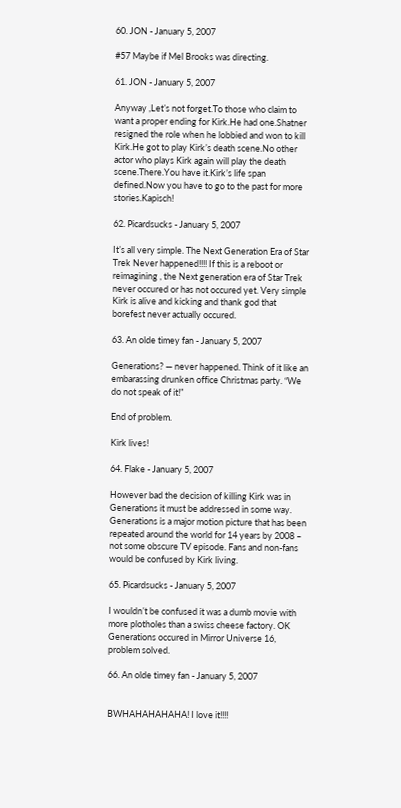60. JON - January 5, 2007

#57 Maybe if Mel Brooks was directing.

61. JON - January 5, 2007

Anyway ,Let’s not forget.To those who claim to want a proper ending for Kirk.He had one.Shatner resigned the role when he lobbied and won to kill Kirk.He got to play Kirk’s death scene.No other actor who plays Kirk again will play the death scene.There.You have it.Kirk’s life span defined.Now you have to go to the past for more stories.Kapisch!

62. Picardsucks - January 5, 2007

It’s all very simple. The Next Generation Era of Star Trek Never happened!!!! If this is a reboot or reimagining , the Next generation era of Star Trek never occured or has not occured yet. Very simple Kirk is alive and kicking and thank god that borefest never actually occured.

63. An olde timey fan - January 5, 2007

Generations? — never happened. Think of it like an embarassing drunken office Christmas party. “We do not speak of it!”

End of problem.

Kirk lives!

64. Flake - January 5, 2007

However bad the decision of killing Kirk was in Generations it must be addressed in some way. Generations is a major motion picture that has been repeated around the world for 14 years by 2008 – not some obscure TV episode. Fans and non-fans would be confused by Kirk living.

65. Picardsucks - January 5, 2007

I wouldn’t be confused it was a dumb movie with more plotholes than a swiss cheese factory. OK Generations occured in Mirror Universe 16, problem solved.

66. An olde timey fan - January 5, 2007


BWHAHAHAHAHA! I love it!!!!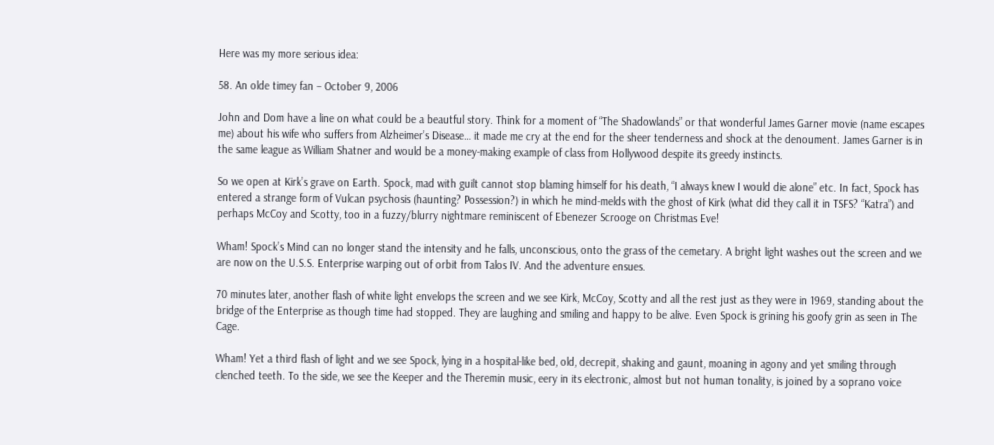Here was my more serious idea:

58. An olde timey fan – October 9, 2006

John and Dom have a line on what could be a beautful story. Think for a moment of “The Shadowlands” or that wonderful James Garner movie (name escapes me) about his wife who suffers from Alzheimer’s Disease… it made me cry at the end for the sheer tenderness and shock at the denoument. James Garner is in the same league as William Shatner and would be a money-making example of class from Hollywood despite its greedy instincts.

So we open at Kirk’s grave on Earth. Spock, mad with guilt cannot stop blaming himself for his death, “I always knew I would die alone” etc. In fact, Spock has entered a strange form of Vulcan psychosis (haunting? Possession?) in which he mind-melds with the ghost of Kirk (what did they call it in TSFS? “Katra”) and perhaps McCoy and Scotty, too in a fuzzy/blurry nightmare reminiscent of Ebenezer Scrooge on Christmas Eve!

Wham! Spock’s Mind can no longer stand the intensity and he falls, unconscious, onto the grass of the cemetary. A bright light washes out the screen and we are now on the U.S.S. Enterprise warping out of orbit from Talos IV. And the adventure ensues.

70 minutes later, another flash of white light envelops the screen and we see Kirk, McCoy, Scotty and all the rest just as they were in 1969, standing about the bridge of the Enterprise as though time had stopped. They are laughing and smiling and happy to be alive. Even Spock is grining his goofy grin as seen in The Cage.

Wham! Yet a third flash of light and we see Spock, lying in a hospital-like bed, old, decrepit, shaking and gaunt, moaning in agony and yet smiling through clenched teeth. To the side, we see the Keeper and the Theremin music, eery in its electronic, almost but not human tonality, is joined by a soprano voice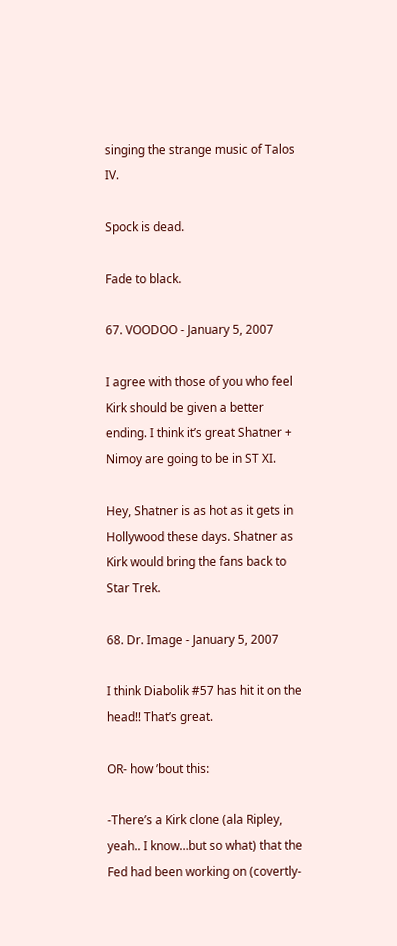singing the strange music of Talos IV.

Spock is dead.

Fade to black.

67. VOODOO - January 5, 2007

I agree with those of you who feel Kirk should be given a better ending. I think it’s great Shatner + Nimoy are going to be in ST XI.

Hey, Shatner is as hot as it gets in Hollywood these days. Shatner as Kirk would bring the fans back to Star Trek.

68. Dr. Image - January 5, 2007

I think Diabolik #57 has hit it on the head!! That’s great.

OR- how ’bout this:

-There’s a Kirk clone (ala Ripley, yeah.. I know…but so what) that the Fed had been working on (covertly-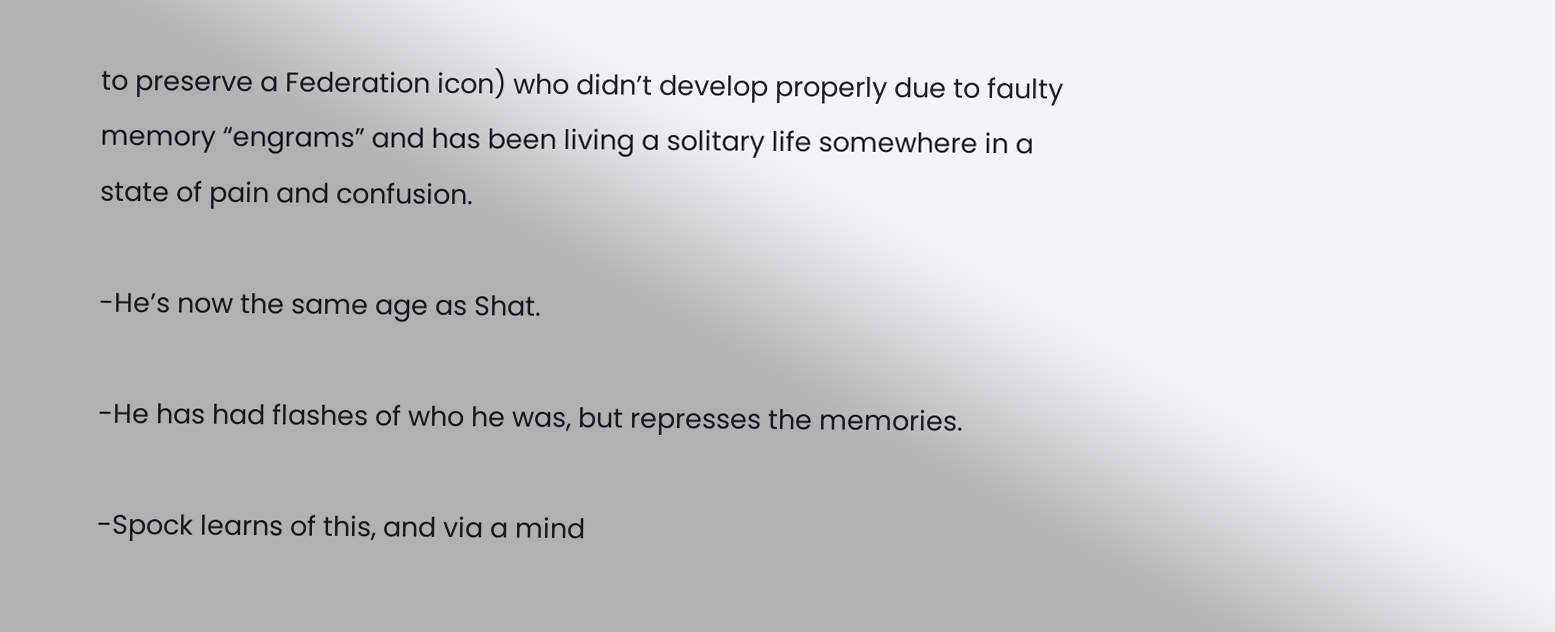to preserve a Federation icon) who didn’t develop properly due to faulty memory “engrams” and has been living a solitary life somewhere in a state of pain and confusion.

-He’s now the same age as Shat.

-He has had flashes of who he was, but represses the memories.

-Spock learns of this, and via a mind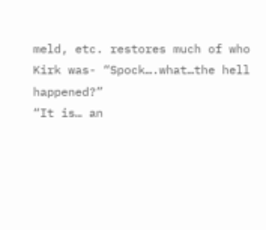meld, etc. restores much of who
Kirk was- “Spock….what…the hell happened?”
“It is… an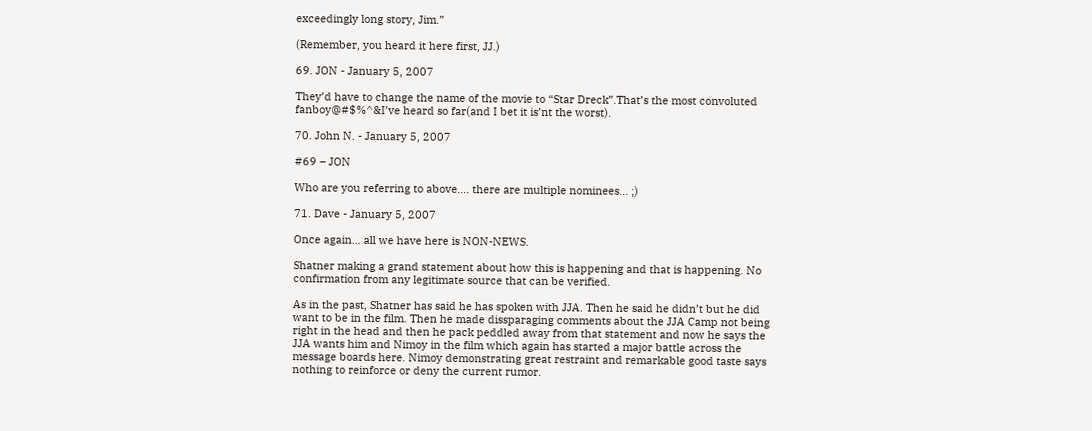exceedingly long story, Jim.”

(Remember, you heard it here first, JJ.)

69. JON - January 5, 2007

They’d have to change the name of the movie to “Star Dreck”.That’s the most convoluted fanboy@#$%^&I’ve heard so far(and I bet it is’nt the worst).

70. John N. - January 5, 2007

#69 – JON

Who are you referring to above…. there are multiple nominees… ;)

71. Dave - January 5, 2007

Once again… all we have here is NON-NEWS.

Shatner making a grand statement about how this is happening and that is happening. No confirmation from any legitimate source that can be verified.

As in the past, Shatner has said he has spoken with JJA. Then he said he didn’t but he did want to be in the film. Then he made dissparaging comments about the JJA Camp not being right in the head and then he pack peddled away from that statement and now he says the JJA wants him and Nimoy in the film which again has started a major battle across the message boards here. Nimoy demonstrating great restraint and remarkable good taste says nothing to reinforce or deny the current rumor.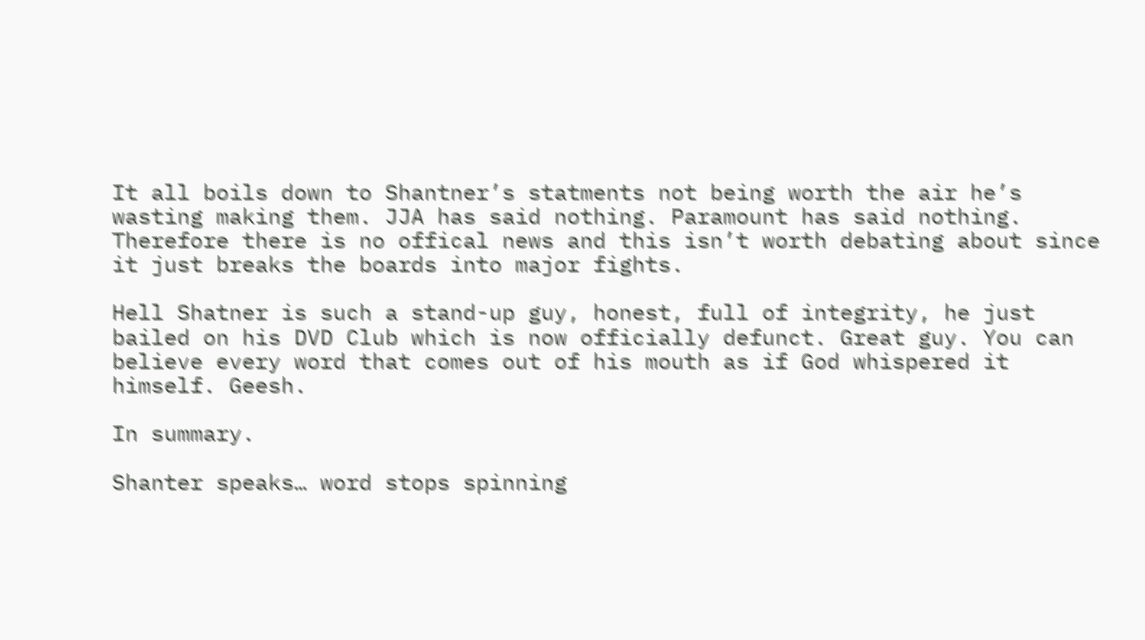It all boils down to Shantner’s statments not being worth the air he’s wasting making them. JJA has said nothing. Paramount has said nothing. Therefore there is no offical news and this isn’t worth debating about since it just breaks the boards into major fights.

Hell Shatner is such a stand-up guy, honest, full of integrity, he just bailed on his DVD Club which is now officially defunct. Great guy. You can believe every word that comes out of his mouth as if God whispered it himself. Geesh.

In summary.

Shanter speaks… word stops spinning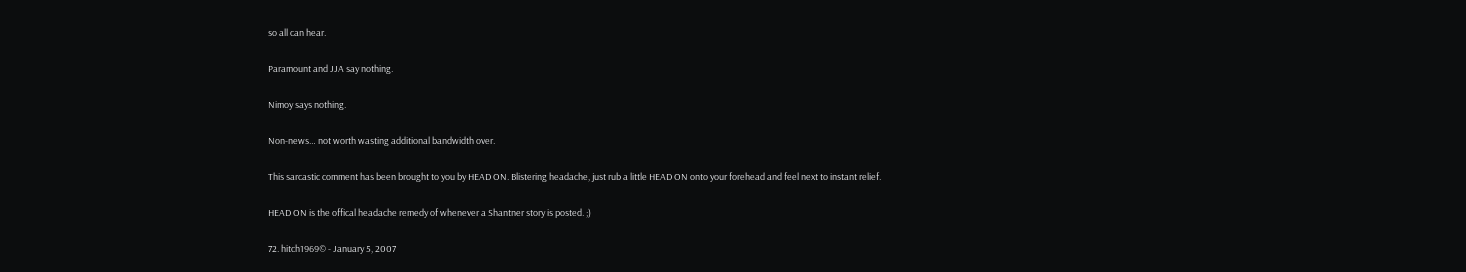so all can hear.

Paramount and JJA say nothing.

Nimoy says nothing.

Non-news… not worth wasting additional bandwidth over.

This sarcastic comment has been brought to you by HEAD ON. Blistering headache, just rub a little HEAD ON onto your forehead and feel next to instant relief.

HEAD ON is the offical headache remedy of whenever a Shantner story is posted. ;)

72. hitch1969© - January 5, 2007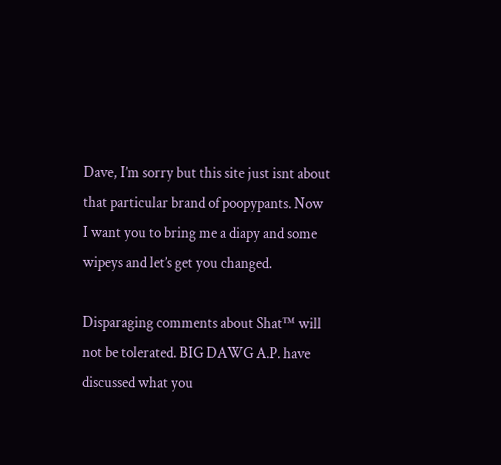Dave, I’m sorry but this site just isnt about that particular brand of poopypants. Now I want you to bring me a diapy and some wipeys and let’s get you changed.

Disparaging comments about Shat™ will not be tolerated. BIG DAWG A.P. have discussed what you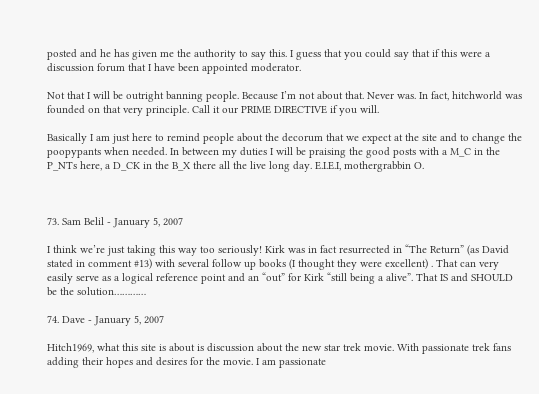posted and he has given me the authority to say this. I guess that you could say that if this were a discussion forum that I have been appointed moderator.

Not that I will be outright banning people. Because I’m not about that. Never was. In fact, hitchworld was founded on that very principle. Call it our PRIME DIRECTIVE if you will.

Basically I am just here to remind people about the decorum that we expect at the site and to change the poopypants when needed. In between my duties I will be praising the good posts with a M_C in the P_NTs here, a D_CK in the B_X there all the live long day. E.I.E.I, mothergrabbin O.



73. Sam Belil - January 5, 2007

I think we’re just taking this way too seriously! Kirk was in fact resurrected in “The Return” (as David stated in comment #13) with several follow up books (I thought they were excellent) . That can very easily serve as a logical reference point and an “out” for Kirk “still being a alive”. That IS and SHOULD be the solution…………

74. Dave - January 5, 2007

Hitch1969, what this site is about is discussion about the new star trek movie. With passionate trek fans adding their hopes and desires for the movie. I am passionate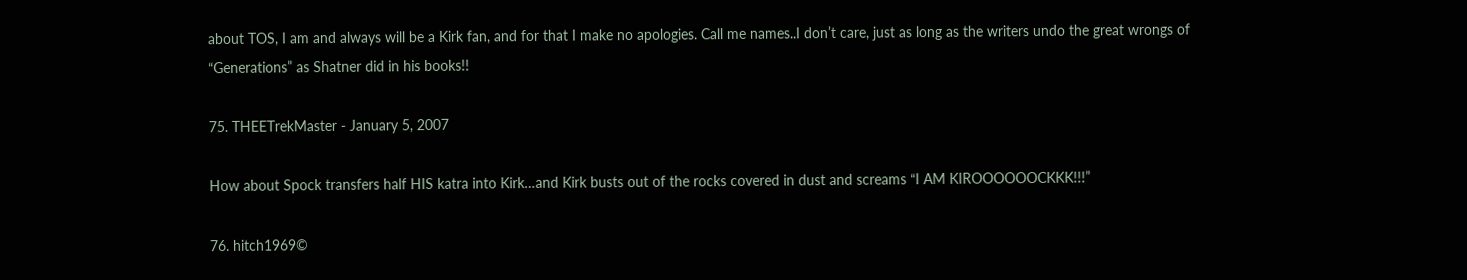about TOS, I am and always will be a Kirk fan, and for that I make no apologies. Call me names..I don’t care, just as long as the writers undo the great wrongs of “Generations” as Shatner did in his books!!

75. THEETrekMaster - January 5, 2007

How about Spock transfers half HIS katra into Kirk…and Kirk busts out of the rocks covered in dust and screams “I AM KIROOOOOOCKKK!!!”

76. hitch1969©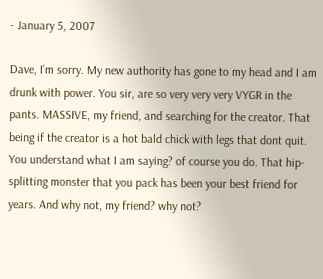- January 5, 2007

Dave, I’m sorry. My new authority has gone to my head and I am drunk with power. You sir, are so very very very VYGR in the pants. MASSIVE, my friend, and searching for the creator. That being if the creator is a hot bald chick with legs that dont quit. You understand what I am saying? of course you do. That hip-splitting monster that you pack has been your best friend for years. And why not, my friend? why not?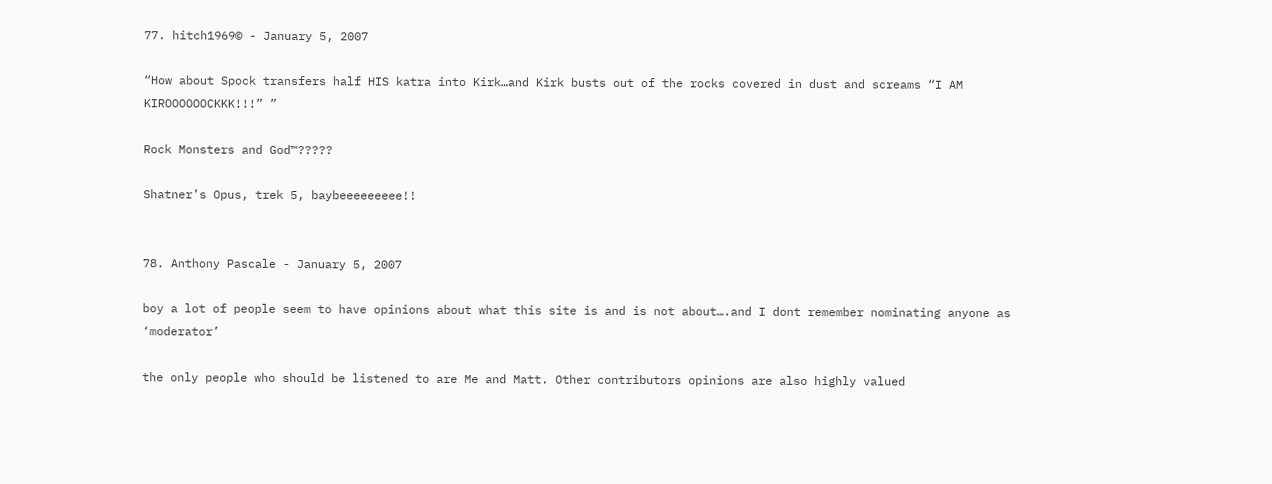77. hitch1969© - January 5, 2007

“How about Spock transfers half HIS katra into Kirk…and Kirk busts out of the rocks covered in dust and screams “I AM KIROOOOOOCKKK!!!” ”

Rock Monsters and God™?????

Shatner’s Opus, trek 5, baybeeeeeeeee!!


78. Anthony Pascale - January 5, 2007

boy a lot of people seem to have opinions about what this site is and is not about….and I dont remember nominating anyone as ‘moderator’

the only people who should be listened to are Me and Matt. Other contributors opinions are also highly valued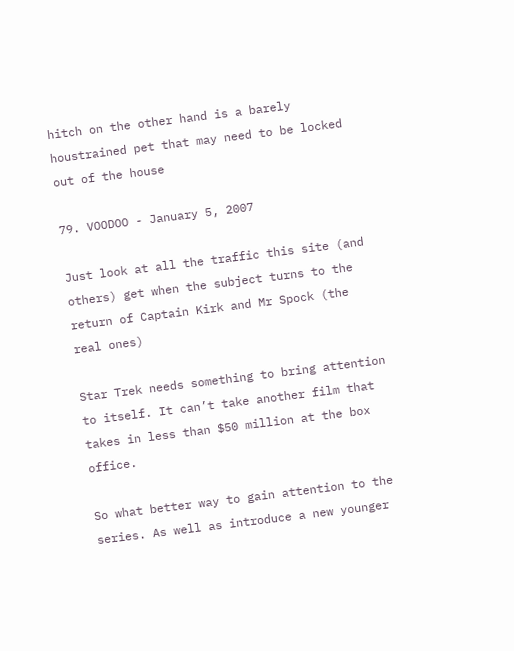hitch on the other hand is a barely houstrained pet that may need to be locked out of the house

79. VOODOO - January 5, 2007

Just look at all the traffic this site (and others) get when the subject turns to the return of Captain Kirk and Mr Spock (the real ones)

Star Trek needs something to bring attention to itself. It can’t take another film that takes in less than $50 million at the box office.

So what better way to gain attention to the series. As well as introduce a new younger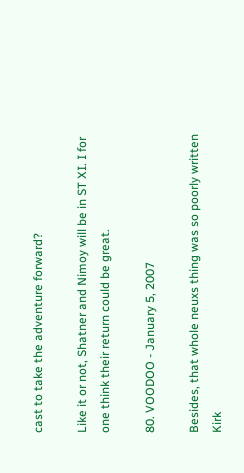cast to take the adventure forward?

Like it or not, Shatner and Nimoy will be in ST XI. I for one think their return could be great.

80. VOODOO - January 5, 2007

Besides, that whole neuxs thing was so poorly written Kirk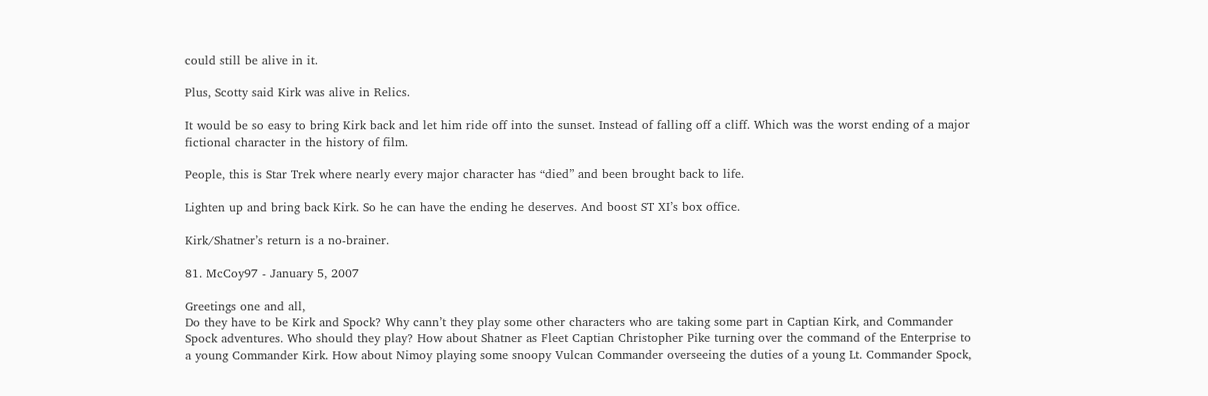could still be alive in it.

Plus, Scotty said Kirk was alive in Relics.

It would be so easy to bring Kirk back and let him ride off into the sunset. Instead of falling off a cliff. Which was the worst ending of a major fictional character in the history of film.

People, this is Star Trek where nearly every major character has “died” and been brought back to life.

Lighten up and bring back Kirk. So he can have the ending he deserves. And boost ST XI’s box office.

Kirk/Shatner’s return is a no-brainer.

81. McCoy97 - January 5, 2007

Greetings one and all,
Do they have to be Kirk and Spock? Why cann’t they play some other characters who are taking some part in Captian Kirk, and Commander Spock adventures. Who should they play? How about Shatner as Fleet Captian Christopher Pike turning over the command of the Enterprise to a young Commander Kirk. How about Nimoy playing some snoopy Vulcan Commander overseeing the duties of a young Lt. Commander Spock,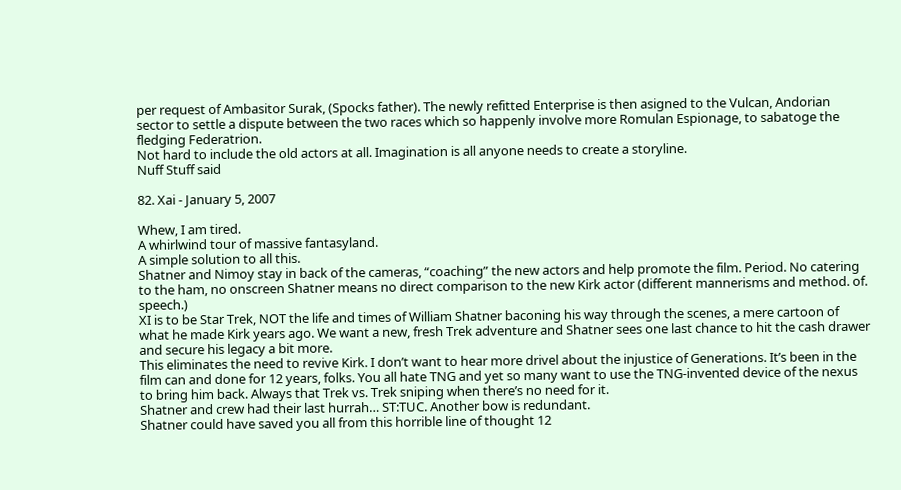per request of Ambasitor Surak, (Spocks father). The newly refitted Enterprise is then asigned to the Vulcan, Andorian sector to settle a dispute between the two races which so happenly involve more Romulan Espionage, to sabatoge the fledging Federatrion.
Not hard to include the old actors at all. Imagination is all anyone needs to create a storyline.
Nuff Stuff said

82. Xai - January 5, 2007

Whew, I am tired.
A whirlwind tour of massive fantasyland.
A simple solution to all this.
Shatner and Nimoy stay in back of the cameras, “coaching” the new actors and help promote the film. Period. No catering to the ham, no onscreen Shatner means no direct comparison to the new Kirk actor (different mannerisms and method. of. speech.)
XI is to be Star Trek, NOT the life and times of William Shatner baconing his way through the scenes, a mere cartoon of what he made Kirk years ago. We want a new, fresh Trek adventure and Shatner sees one last chance to hit the cash drawer and secure his legacy a bit more.
This eliminates the need to revive Kirk. I don’t want to hear more drivel about the injustice of Generations. It’s been in the film can and done for 12 years, folks. You all hate TNG and yet so many want to use the TNG-invented device of the nexus to bring him back. Always that Trek vs. Trek sniping when there’s no need for it.
Shatner and crew had their last hurrah… ST:TUC. Another bow is redundant.
Shatner could have saved you all from this horrible line of thought 12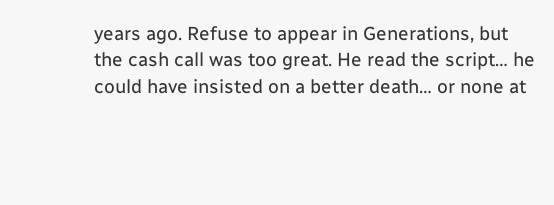years ago. Refuse to appear in Generations, but the cash call was too great. He read the script… he could have insisted on a better death… or none at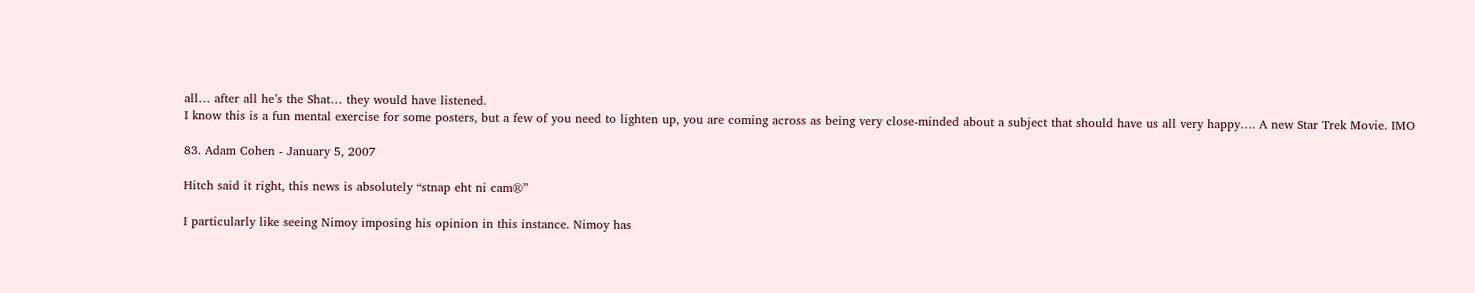all… after all he’s the Shat… they would have listened.
I know this is a fun mental exercise for some posters, but a few of you need to lighten up, you are coming across as being very close-minded about a subject that should have us all very happy…. A new Star Trek Movie. IMO

83. Adam Cohen - January 5, 2007

Hitch said it right, this news is absolutely “stnap eht ni cam®”

I particularly like seeing Nimoy imposing his opinion in this instance. Nimoy has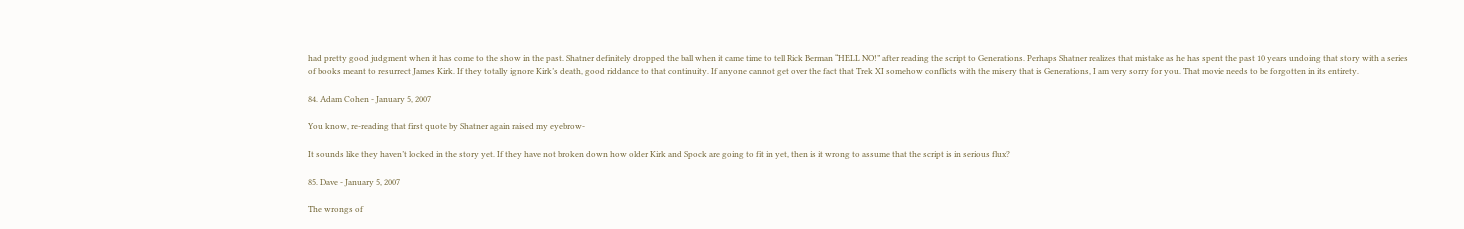had pretty good judgment when it has come to the show in the past. Shatner definitely dropped the ball when it came time to tell Rick Berman “HELL NO!” after reading the script to Generations. Perhaps Shatner realizes that mistake as he has spent the past 10 years undoing that story with a series of books meant to resurrect James Kirk. If they totally ignore Kirk’s death, good riddance to that continuity. If anyone cannot get over the fact that Trek XI somehow conflicts with the misery that is Generations, I am very sorry for you. That movie needs to be forgotten in its entirety.

84. Adam Cohen - January 5, 2007

You know, re-reading that first quote by Shatner again raised my eyebrow-

It sounds like they haven’t locked in the story yet. If they have not broken down how older Kirk and Spock are going to fit in yet, then is it wrong to assume that the script is in serious flux?

85. Dave - January 5, 2007

The wrongs of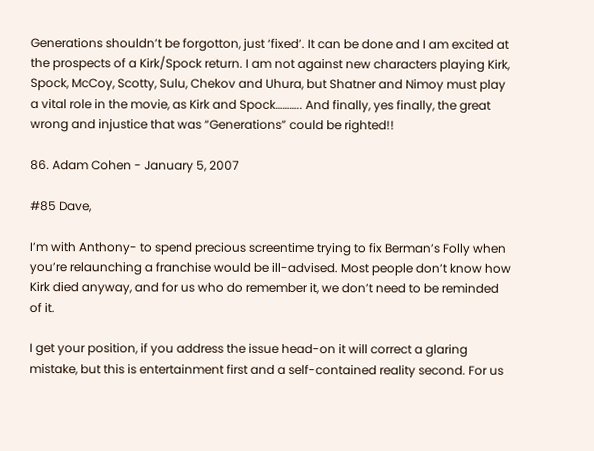Generations shouldn’t be forgotton, just ‘fixed’. It can be done and I am excited at the prospects of a Kirk/Spock return. I am not against new characters playing Kirk, Spock, McCoy, Scotty, Sulu, Chekov and Uhura, but Shatner and Nimoy must play a vital role in the movie, as Kirk and Spock……….. And finally, yes finally, the great wrong and injustice that was “Generations” could be righted!!

86. Adam Cohen - January 5, 2007

#85 Dave,

I’m with Anthony- to spend precious screentime trying to fix Berman’s Folly when you’re relaunching a franchise would be ill-advised. Most people don’t know how Kirk died anyway, and for us who do remember it, we don’t need to be reminded of it.

I get your position, if you address the issue head-on it will correct a glaring mistake, but this is entertainment first and a self-contained reality second. For us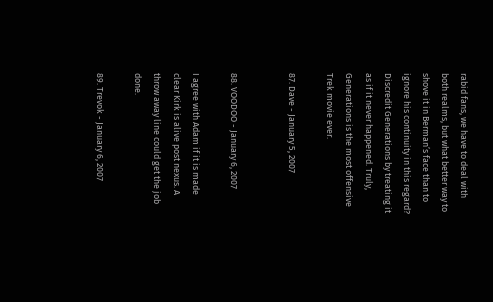rabid fans, we have to deal with both realms, but what better way to shove it in Berman’s face than to ignore his continuity in this regard? Discredit Generations by treating it as if it never happened. Truly, Generations is the most offensive Trek movie ever.

87. Dave - January 5, 2007


88. VOODOO - January 6, 2007

I agree with Adam if it is made clear Kirk is alive post nexus. A throw away line could get the job done.

89. Trevok - January 6, 2007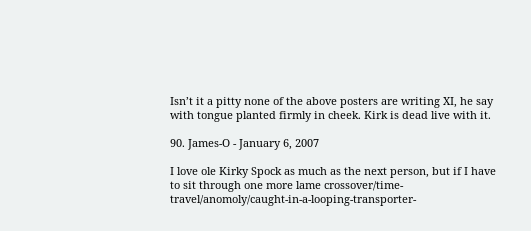Isn’t it a pitty none of the above posters are writing XI, he say with tongue planted firmly in cheek. Kirk is dead live with it.

90. James-O - January 6, 2007

I love ole Kirky Spock as much as the next person, but if I have to sit through one more lame crossover/time-travel/anomoly/caught-in-a-looping-transporter-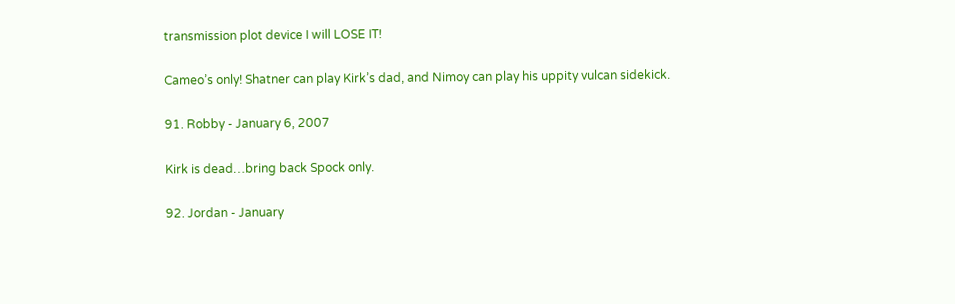transmission plot device I will LOSE IT!

Cameo’s only! Shatner can play Kirk’s dad, and Nimoy can play his uppity vulcan sidekick.

91. Robby - January 6, 2007

Kirk is dead…bring back Spock only.

92. Jordan - January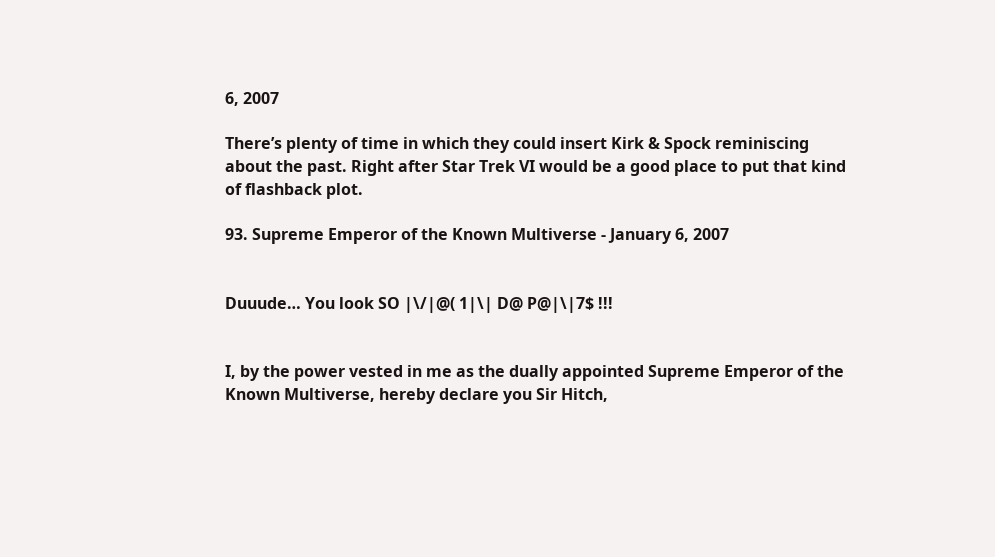6, 2007

There’s plenty of time in which they could insert Kirk & Spock reminiscing about the past. Right after Star Trek VI would be a good place to put that kind of flashback plot.

93. Supreme Emperor of the Known Multiverse - January 6, 2007


Duuude… You look SO |\/|@( 1|\| D@ P@|\|7$ !!!


I, by the power vested in me as the dually appointed Supreme Emperor of the Known Multiverse, hereby declare you Sir Hitch,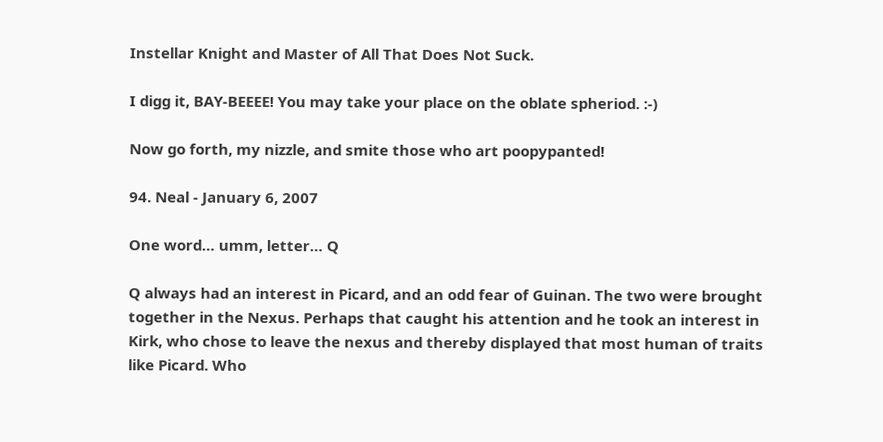Instellar Knight and Master of All That Does Not Suck.

I digg it, BAY-BEEEE! You may take your place on the oblate spheriod. :-)

Now go forth, my nizzle, and smite those who art poopypanted!

94. Neal - January 6, 2007

One word… umm, letter… Q

Q always had an interest in Picard, and an odd fear of Guinan. The two were brought together in the Nexus. Perhaps that caught his attention and he took an interest in Kirk, who chose to leave the nexus and thereby displayed that most human of traits like Picard. Who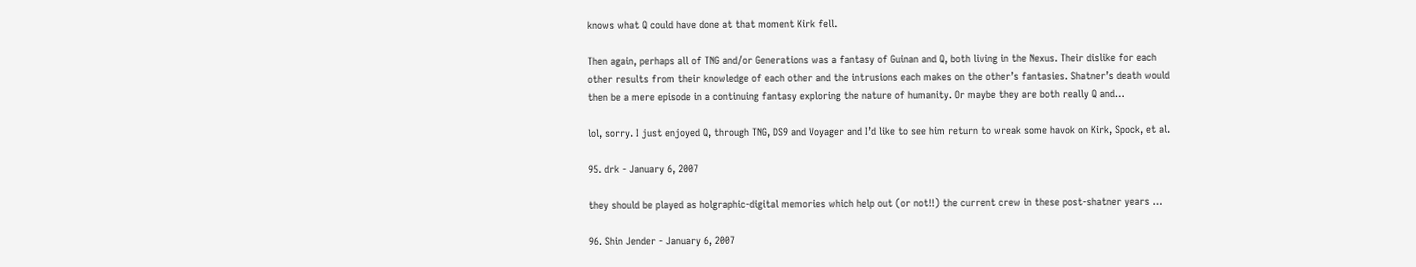knows what Q could have done at that moment Kirk fell.

Then again, perhaps all of TNG and/or Generations was a fantasy of Guinan and Q, both living in the Nexus. Their dislike for each other results from their knowledge of each other and the intrusions each makes on the other’s fantasies. Shatner’s death would then be a mere episode in a continuing fantasy exploring the nature of humanity. Or maybe they are both really Q and…

lol, sorry. I just enjoyed Q, through TNG, DS9 and Voyager and I’d like to see him return to wreak some havok on Kirk, Spock, et al.

95. drk - January 6, 2007

they should be played as holgraphic-digital memories which help out (or not!!) the current crew in these post-shatner years …

96. Shin Jender - January 6, 2007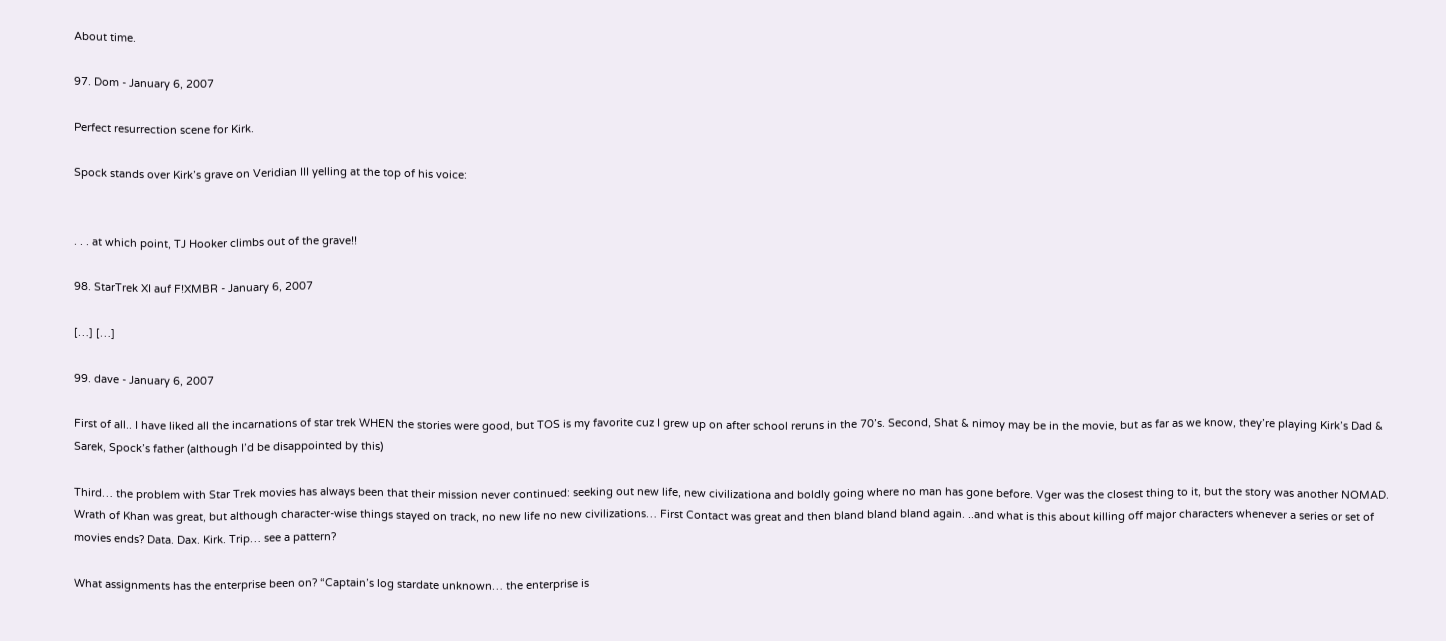About time.

97. Dom - January 6, 2007

Perfect resurrection scene for Kirk.

Spock stands over Kirk’s grave on Veridian III yelling at the top of his voice:


. . . at which point, TJ Hooker climbs out of the grave!!

98. StarTrek XI auf F!XMBR - January 6, 2007

[…] […]

99. dave - January 6, 2007

First of all.. I have liked all the incarnations of star trek WHEN the stories were good, but TOS is my favorite cuz I grew up on after school reruns in the 70’s. Second, Shat & nimoy may be in the movie, but as far as we know, they’re playing Kirk’s Dad & Sarek, Spock’s father (although I’d be disappointed by this)

Third… the problem with Star Trek movies has always been that their mission never continued: seeking out new life, new civilizationa and boldly going where no man has gone before. Vger was the closest thing to it, but the story was another NOMAD. Wrath of Khan was great, but although character-wise things stayed on track, no new life no new civilizations… First Contact was great and then bland bland bland again. ..and what is this about killing off major characters whenever a series or set of movies ends? Data. Dax. Kirk. Trip… see a pattern?

What assignments has the enterprise been on? “Captain’s log stardate unknown… the enterprise is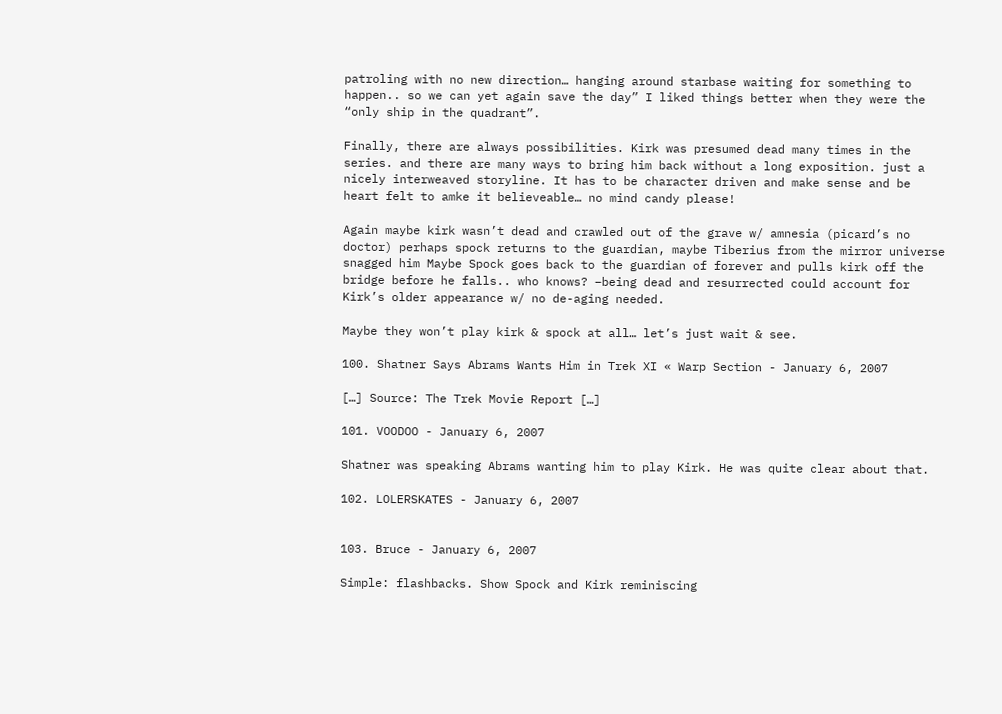patroling with no new direction… hanging around starbase waiting for something to happen.. so we can yet again save the day” I liked things better when they were the “only ship in the quadrant”.

Finally, there are always possibilities. Kirk was presumed dead many times in the series. and there are many ways to bring him back without a long exposition. just a nicely interweaved storyline. It has to be character driven and make sense and be heart felt to amke it believeable… no mind candy please!

Again maybe kirk wasn’t dead and crawled out of the grave w/ amnesia (picard’s no doctor) perhaps spock returns to the guardian, maybe Tiberius from the mirror universe snagged him Maybe Spock goes back to the guardian of forever and pulls kirk off the bridge before he falls.. who knows? –being dead and resurrected could account for Kirk’s older appearance w/ no de-aging needed.

Maybe they won’t play kirk & spock at all… let’s just wait & see.

100. Shatner Says Abrams Wants Him in Trek XI « Warp Section - January 6, 2007

[…] Source: The Trek Movie Report […]

101. VOODOO - January 6, 2007

Shatner was speaking Abrams wanting him to play Kirk. He was quite clear about that.

102. LOLERSKATES - January 6, 2007


103. Bruce - January 6, 2007

Simple: flashbacks. Show Spock and Kirk reminiscing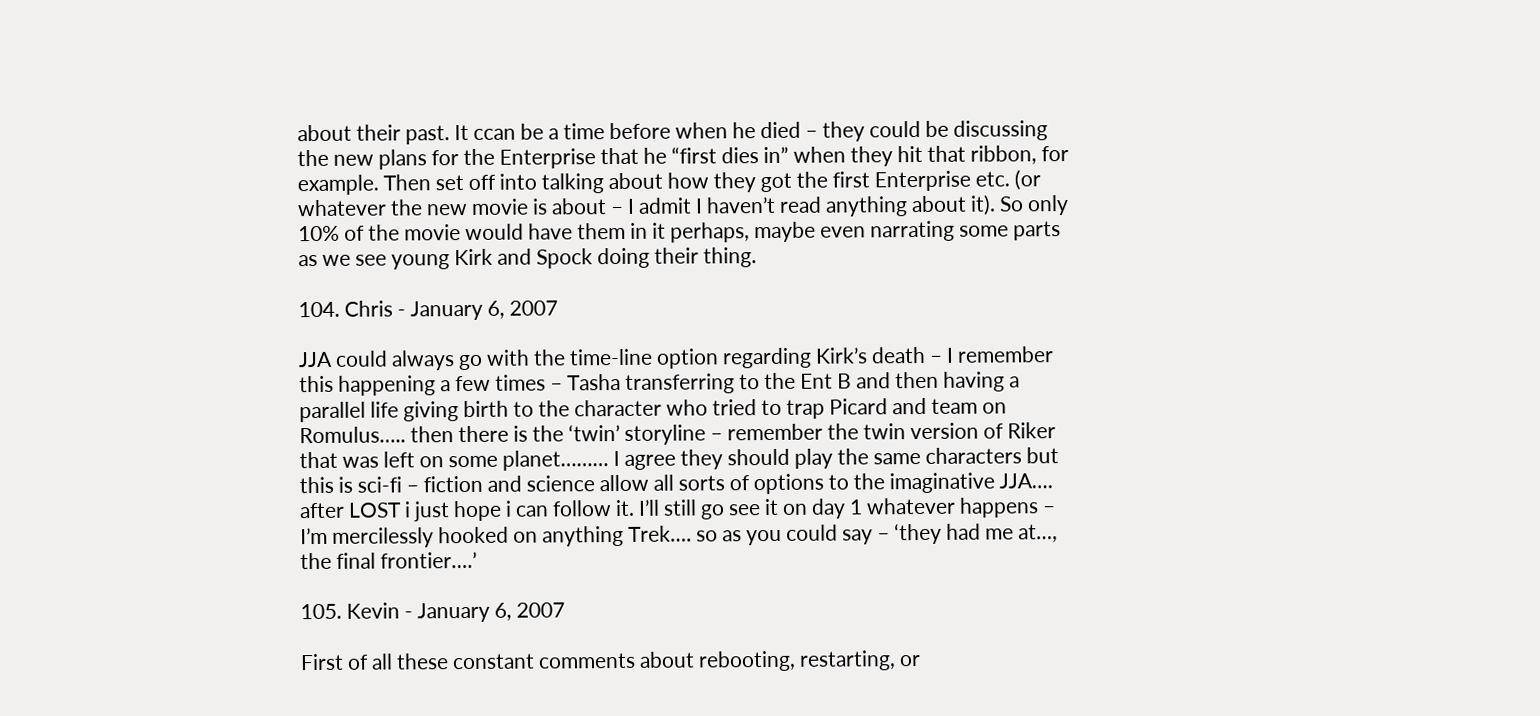about their past. It ccan be a time before when he died – they could be discussing the new plans for the Enterprise that he “first dies in” when they hit that ribbon, for example. Then set off into talking about how they got the first Enterprise etc. (or whatever the new movie is about – I admit I haven’t read anything about it). So only 10% of the movie would have them in it perhaps, maybe even narrating some parts as we see young Kirk and Spock doing their thing.

104. Chris - January 6, 2007

JJA could always go with the time-line option regarding Kirk’s death – I remember this happening a few times – Tasha transferring to the Ent B and then having a parallel life giving birth to the character who tried to trap Picard and team on Romulus….. then there is the ‘twin’ storyline – remember the twin version of Riker that was left on some planet……… I agree they should play the same characters but this is sci-fi – fiction and science allow all sorts of options to the imaginative JJA…. after LOST i just hope i can follow it. I’ll still go see it on day 1 whatever happens – I’m mercilessly hooked on anything Trek…. so as you could say – ‘they had me at…, the final frontier….’

105. Kevin - January 6, 2007

First of all these constant comments about rebooting, restarting, or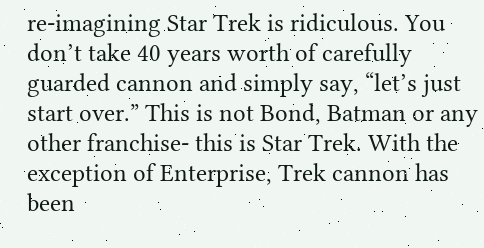re-imagining Star Trek is ridiculous. You don’t take 40 years worth of carefully guarded cannon and simply say, “let’s just start over.” This is not Bond, Batman or any other franchise- this is Star Trek. With the exception of Enterprise, Trek cannon has been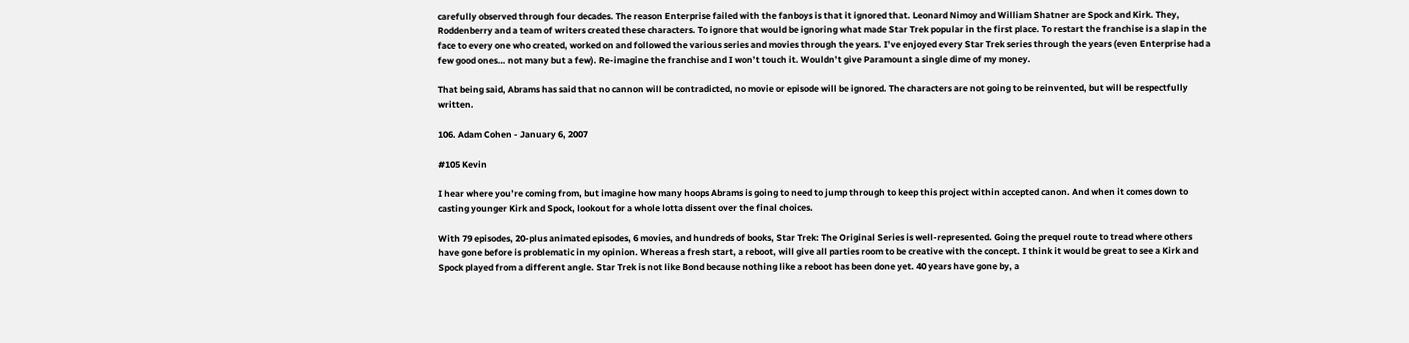carefully observed through four decades. The reason Enterprise failed with the fanboys is that it ignored that. Leonard Nimoy and William Shatner are Spock and Kirk. They, Roddenberry and a team of writers created these characters. To ignore that would be ignoring what made Star Trek popular in the first place. To restart the franchise is a slap in the face to every one who created, worked on and followed the various series and movies through the years. I’ve enjoyed every Star Trek series through the years (even Enterprise had a few good ones… not many but a few). Re-imagine the franchise and I won’t touch it. Wouldn’t give Paramount a single dime of my money.

That being said, Abrams has said that no cannon will be contradicted, no movie or episode will be ignored. The characters are not going to be reinvented, but will be respectfully written.

106. Adam Cohen - January 6, 2007

#105 Kevin

I hear where you’re coming from, but imagine how many hoops Abrams is going to need to jump through to keep this project within accepted canon. And when it comes down to casting younger Kirk and Spock, lookout for a whole lotta dissent over the final choices.

With 79 episodes, 20-plus animated episodes, 6 movies, and hundreds of books, Star Trek: The Original Series is well-represented. Going the prequel route to tread where others have gone before is problematic in my opinion. Whereas a fresh start, a reboot, will give all parties room to be creative with the concept. I think it would be great to see a Kirk and Spock played from a different angle. Star Trek is not like Bond because nothing like a reboot has been done yet. 40 years have gone by, a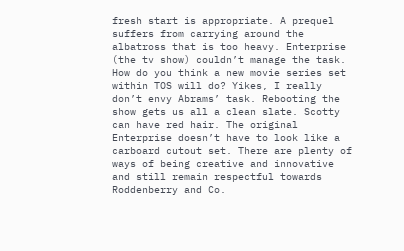fresh start is appropriate. A prequel suffers from carrying around the albatross that is too heavy. Enterprise (the tv show) couldn’t manage the task. How do you think a new movie series set within TOS will do? Yikes, I really don’t envy Abrams’ task. Rebooting the show gets us all a clean slate. Scotty can have red hair. The original Enterprise doesn’t have to look like a carboard cutout set. There are plenty of ways of being creative and innovative and still remain respectful towards Roddenberry and Co.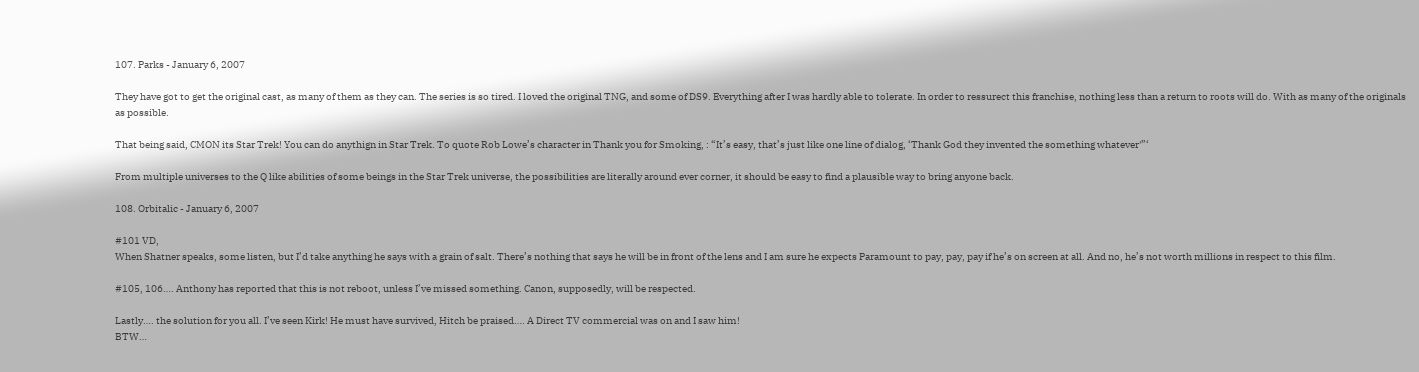107. Parks - January 6, 2007

They have got to get the original cast, as many of them as they can. The series is so tired. I loved the original TNG, and some of DS9. Everything after I was hardly able to tolerate. In order to ressurect this franchise, nothing less than a return to roots will do. With as many of the originals as possible.

That being said, CMON its Star Trek! You can do anythign in Star Trek. To quote Rob Lowe’s character in Thank you for Smoking, : “It’s easy, that’s just like one line of dialog, ‘Thank God they invented the something whatever'”‘

From multiple universes to the Q like abilities of some beings in the Star Trek universe, the possibilities are literally around ever corner, it should be easy to find a plausible way to bring anyone back.

108. Orbitalic - January 6, 2007

#101 VD,
When Shatner speaks, some listen, but I’d take anything he says with a grain of salt. There’s nothing that says he will be in front of the lens and I am sure he expects Paramount to pay, pay, pay if he’s on screen at all. And no, he’s not worth millions in respect to this film.

#105, 106…. Anthony has reported that this is not reboot, unless I’ve missed something. Canon, supposedly, will be respected.

Lastly…. the solution for you all. I’ve seen Kirk! He must have survived, Hitch be praised…. A Direct TV commercial was on and I saw him!
BTW…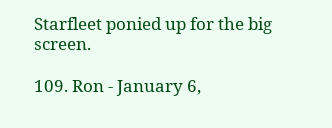Starfleet ponied up for the big screen.

109. Ron - January 6,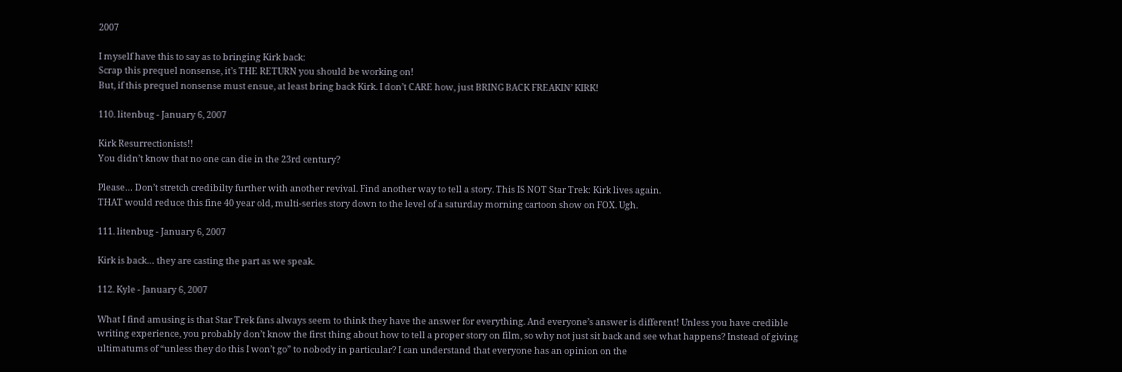2007

I myself have this to say as to bringing Kirk back:
Scrap this prequel nonsense, it’s THE RETURN you should be working on!
But, if this prequel nonsense must ensue, at least bring back Kirk. I don’t CARE how, just BRING BACK FREAKIN’ KIRK!

110. litenbug - January 6, 2007

Kirk Resurrectionists!!
You didn’t know that no one can die in the 23rd century?

Please… Don’t stretch credibilty further with another revival. Find another way to tell a story. This IS NOT Star Trek: Kirk lives again.
THAT would reduce this fine 40 year old, multi-series story down to the level of a saturday morning cartoon show on FOX. Ugh.

111. litenbug - January 6, 2007

Kirk is back… they are casting the part as we speak.

112. Kyle - January 6, 2007

What I find amusing is that Star Trek fans always seem to think they have the answer for everything. And everyone’s answer is different! Unless you have credible writing experience, you probably don’t know the first thing about how to tell a proper story on film, so why not just sit back and see what happens? Instead of giving ultimatums of “unless they do this I won’t go” to nobody in particular? I can understand that everyone has an opinion on the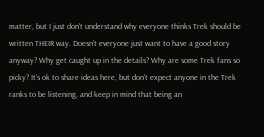matter, but I just don’t understand why everyone thinks Trek should be written THEIR way. Doesn’t everyone just want to have a good story anyway? Why get caught up in the details? Why are some Trek fans so picky? It’s ok to share ideas here, but don’t expect anyone in the Trek ranks to be listening, and keep in mind that being an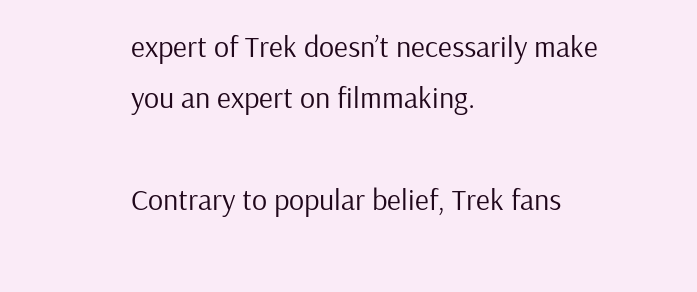expert of Trek doesn’t necessarily make you an expert on filmmaking.

Contrary to popular belief, Trek fans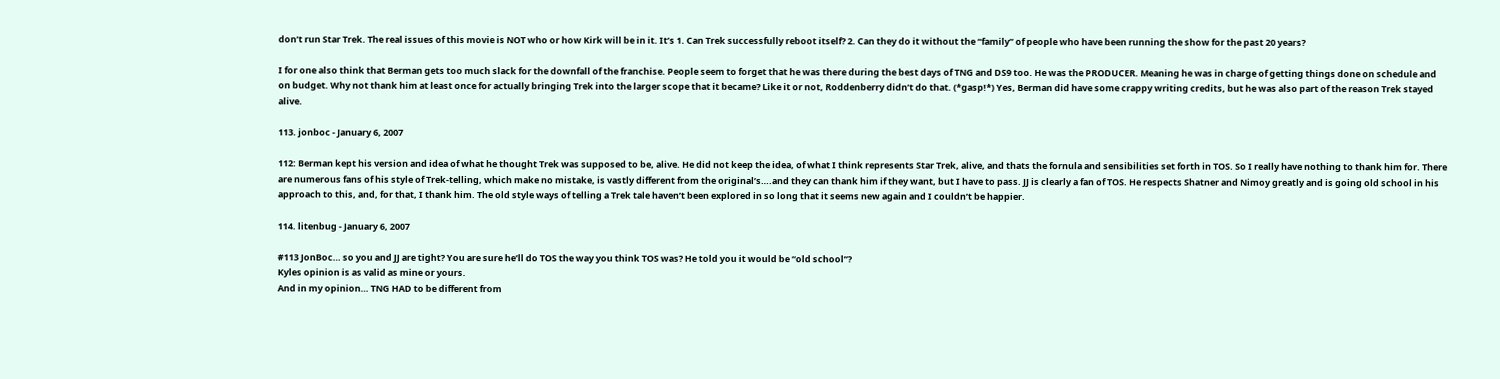don’t run Star Trek. The real issues of this movie is NOT who or how Kirk will be in it. It’s 1. Can Trek successfully reboot itself? 2. Can they do it without the “family” of people who have been running the show for the past 20 years?

I for one also think that Berman gets too much slack for the downfall of the franchise. People seem to forget that he was there during the best days of TNG and DS9 too. He was the PRODUCER. Meaning he was in charge of getting things done on schedule and on budget. Why not thank him at least once for actually bringing Trek into the larger scope that it became? Like it or not, Roddenberry didn’t do that. (*gasp!*) Yes, Berman did have some crappy writing credits, but he was also part of the reason Trek stayed alive.

113. jonboc - January 6, 2007

112: Berman kept his version and idea of what he thought Trek was supposed to be, alive. He did not keep the idea, of what I think represents Star Trek, alive, and thats the fornula and sensibilities set forth in TOS. So I really have nothing to thank him for. There are numerous fans of his style of Trek-telling, which make no mistake, is vastly different from the original’s….and they can thank him if they want, but I have to pass. JJ is clearly a fan of TOS. He respects Shatner and Nimoy greatly and is going old school in his approach to this, and, for that, I thank him. The old style ways of telling a Trek tale haven’t been explored in so long that it seems new again and I couldn’t be happier.

114. litenbug - January 6, 2007

#113 JonBoc… so you and JJ are tight? You are sure he’ll do TOS the way you think TOS was? He told you it would be “old school”?
Kyles opinion is as valid as mine or yours.
And in my opinion… TNG HAD to be different from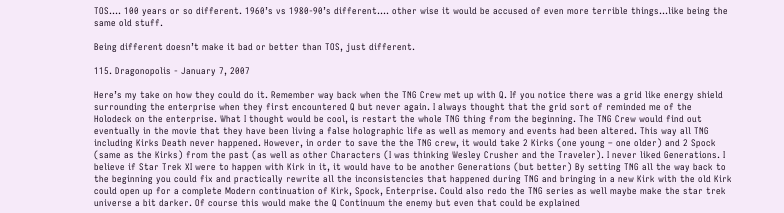TOS…. 100 years or so different. 1960’s vs 1980-90’s different…. other wise it would be accused of even more terrible things…like being the same old stuff.

Being different doesn’t make it bad or better than TOS, just different.

115. Dragonopolis - January 7, 2007

Here’s my take on how they could do it. Remember way back when the TNG Crew met up with Q. If you notice there was a grid like energy shield surrounding the enterprise when they first encountered Q but never again. I always thought that the grid sort of reminded me of the Holodeck on the enterprise. What I thought would be cool, is restart the whole TNG thing from the beginning. The TNG Crew would find out eventually in the movie that they have been living a false holographic life as well as memory and events had been altered. This way all TNG including Kirks Death never happened. However, in order to save the the TNG crew, it would take 2 Kirks (one young – one older) and 2 Spock (same as the Kirks) from the past (as well as other Characters (I was thinking Wesley Crusher and the Traveler). I never liked Generations. I believe if Star Trek XI were to happen with Kirk in it, it would have to be another Generations (but better) By setting TNG all the way back to the beginning you could fix and practically rewrite all the inconsistencies that happened during TNG and bringing in a new Kirk with the old Kirk could open up for a complete Modern continuation of Kirk, Spock, Enterprise. Could also redo the TNG series as well maybe make the star trek universe a bit darker. Of course this would make the Q Continuum the enemy but even that could be explained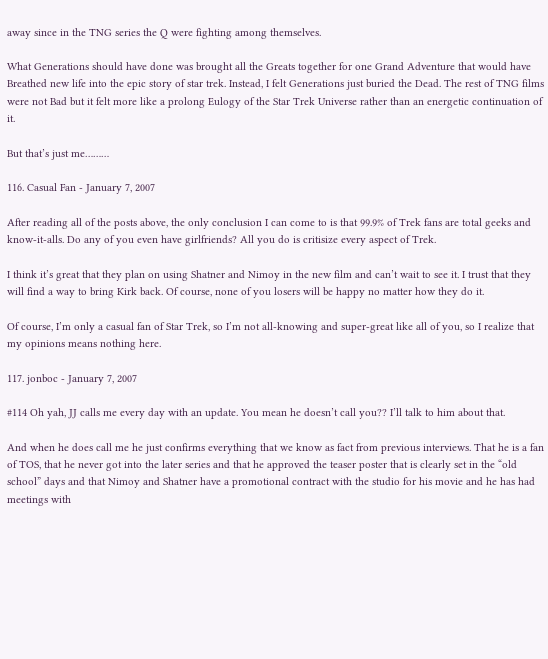away since in the TNG series the Q were fighting among themselves.

What Generations should have done was brought all the Greats together for one Grand Adventure that would have Breathed new life into the epic story of star trek. Instead, I felt Generations just buried the Dead. The rest of TNG films were not Bad but it felt more like a prolong Eulogy of the Star Trek Universe rather than an energetic continuation of it.

But that’s just me………

116. Casual Fan - January 7, 2007

After reading all of the posts above, the only conclusion I can come to is that 99.9% of Trek fans are total geeks and know-it-alls. Do any of you even have girlfriends? All you do is critisize every aspect of Trek.

I think it’s great that they plan on using Shatner and Nimoy in the new film and can’t wait to see it. I trust that they will find a way to bring Kirk back. Of course, none of you losers will be happy no matter how they do it.

Of course, I’m only a casual fan of Star Trek, so I’m not all-knowing and super-great like all of you, so I realize that my opinions means nothing here.

117. jonboc - January 7, 2007

#114 Oh yah, JJ calls me every day with an update. You mean he doesn’t call you?? I’ll talk to him about that.

And when he does call me he just confirms everything that we know as fact from previous interviews. That he is a fan of TOS, that he never got into the later series and that he approved the teaser poster that is clearly set in the “old school” days and that Nimoy and Shatner have a promotional contract with the studio for his movie and he has had meetings with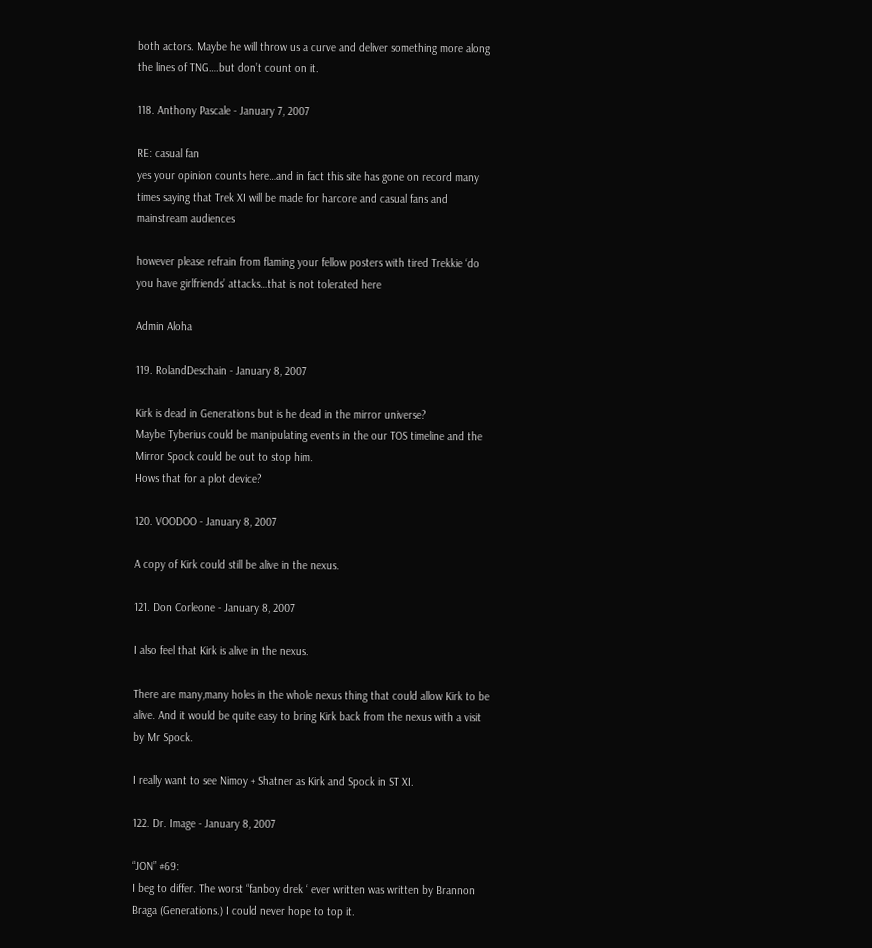both actors. Maybe he will throw us a curve and deliver something more along the lines of TNG….but don’t count on it.

118. Anthony Pascale - January 7, 2007

RE: casual fan
yes your opinion counts here…and in fact this site has gone on record many times saying that Trek XI will be made for harcore and casual fans and mainstream audiences

however please refrain from flaming your fellow posters with tired Trekkie ‘do you have girlfriends’ attacks…that is not tolerated here

Admin Aloha

119. RolandDeschain - January 8, 2007

Kirk is dead in Generations but is he dead in the mirror universe?
Maybe Tyberius could be manipulating events in the our TOS timeline and the Mirror Spock could be out to stop him.
Hows that for a plot device?

120. VOODOO - January 8, 2007

A copy of Kirk could still be alive in the nexus.

121. Don Corleone - January 8, 2007

I also feel that Kirk is alive in the nexus.

There are many,many holes in the whole nexus thing that could allow Kirk to be alive. And it would be quite easy to bring Kirk back from the nexus with a visit by Mr Spock.

I really want to see Nimoy + Shatner as Kirk and Spock in ST XI.

122. Dr. Image - January 8, 2007

“JON” #69:
I beg to differ. The worst “fanboy drek ‘ ever written was written by Brannon Braga (Generations.) I could never hope to top it.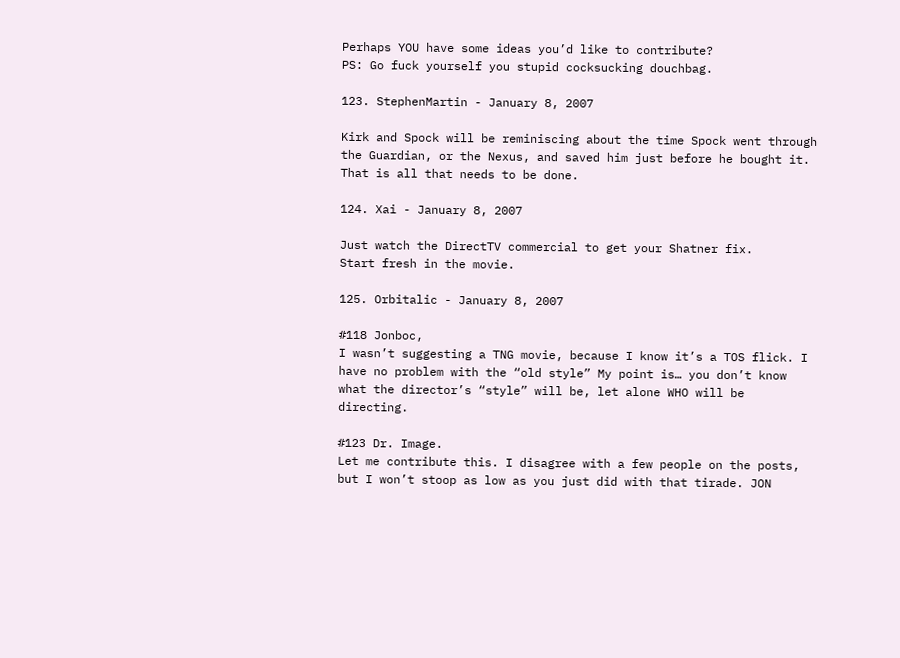Perhaps YOU have some ideas you’d like to contribute?
PS: Go fuck yourself you stupid cocksucking douchbag.

123. StephenMartin - January 8, 2007

Kirk and Spock will be reminiscing about the time Spock went through the Guardian, or the Nexus, and saved him just before he bought it. That is all that needs to be done.

124. Xai - January 8, 2007

Just watch the DirectTV commercial to get your Shatner fix.
Start fresh in the movie.

125. Orbitalic - January 8, 2007

#118 Jonboc,
I wasn’t suggesting a TNG movie, because I know it’s a TOS flick. I have no problem with the “old style” My point is… you don’t know what the director’s “style” will be, let alone WHO will be directing.

#123 Dr. Image.
Let me contribute this. I disagree with a few people on the posts, but I won’t stoop as low as you just did with that tirade. JON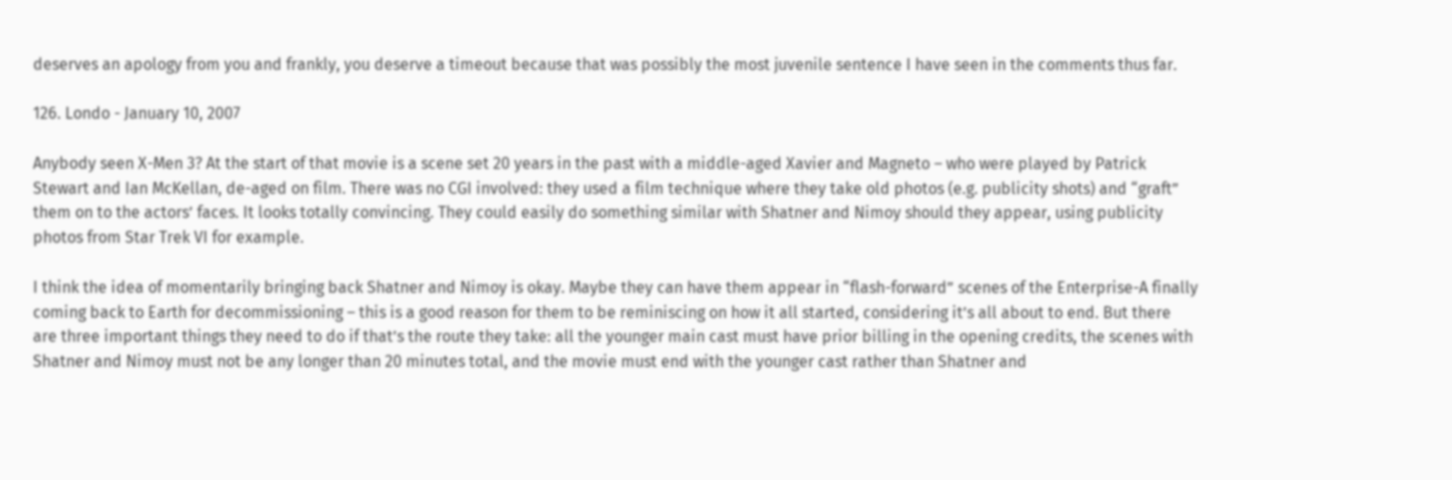deserves an apology from you and frankly, you deserve a timeout because that was possibly the most juvenile sentence I have seen in the comments thus far.

126. Londo - January 10, 2007

Anybody seen X-Men 3? At the start of that movie is a scene set 20 years in the past with a middle-aged Xavier and Magneto – who were played by Patrick Stewart and Ian McKellan, de-aged on film. There was no CGI involved: they used a film technique where they take old photos (e.g. publicity shots) and “graft” them on to the actors’ faces. It looks totally convincing. They could easily do something similar with Shatner and Nimoy should they appear, using publicity photos from Star Trek VI for example.

I think the idea of momentarily bringing back Shatner and Nimoy is okay. Maybe they can have them appear in “flash-forward” scenes of the Enterprise-A finally coming back to Earth for decommissioning – this is a good reason for them to be reminiscing on how it all started, considering it’s all about to end. But there are three important things they need to do if that’s the route they take: all the younger main cast must have prior billing in the opening credits, the scenes with Shatner and Nimoy must not be any longer than 20 minutes total, and the movie must end with the younger cast rather than Shatner and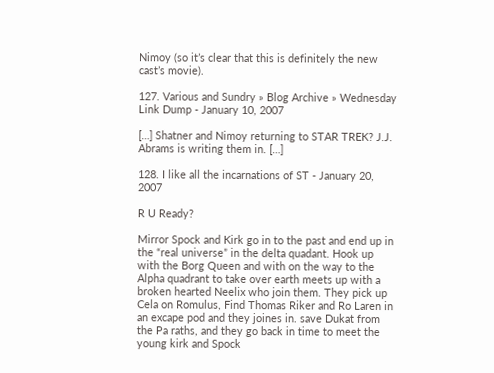Nimoy (so it’s clear that this is definitely the new cast’s movie).

127. Various and Sundry » Blog Archive » Wednesday Link Dump - January 10, 2007

[…] Shatner and Nimoy returning to STAR TREK? J.J. Abrams is writing them in. […]

128. I like all the incarnations of ST - January 20, 2007

R U Ready?

Mirror Spock and Kirk go in to the past and end up in the “real universe” in the delta quadant. Hook up with the Borg Queen and with on the way to the Alpha quadrant to take over earth meets up with a broken hearted Neelix who join them. They pick up Cela on Romulus, Find Thomas Riker and Ro Laren in an excape pod and they joines in. save Dukat from the Pa raths, and they go back in time to meet the young kirk and Spock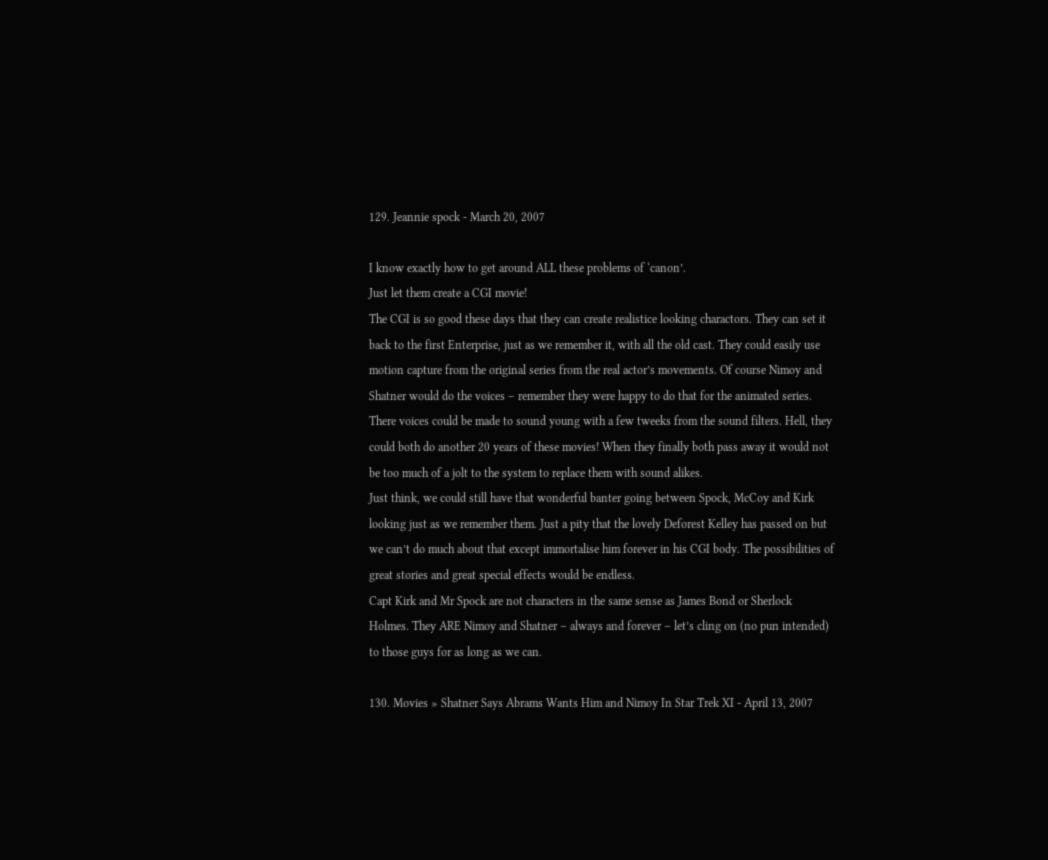129. Jeannie spock - March 20, 2007

I know exactly how to get around ALL these problems of ‘canon’.
Just let them create a CGI movie!
The CGI is so good these days that they can create realistice looking charactors. They can set it back to the first Enterprise, just as we remember it, with all the old cast. They could easily use motion capture from the original series from the real actor’s movements. Of course Nimoy and Shatner would do the voices – remember they were happy to do that for the animated series. There voices could be made to sound young with a few tweeks from the sound filters. Hell, they could both do another 20 years of these movies! When they finally both pass away it would not be too much of a jolt to the system to replace them with sound alikes.
Just think, we could still have that wonderful banter going between Spock, McCoy and Kirk looking just as we remember them. Just a pity that the lovely Deforest Kelley has passed on but we can’t do much about that except immortalise him forever in his CGI body. The possibilities of great stories and great special effects would be endless.
Capt Kirk and Mr Spock are not characters in the same sense as James Bond or Sherlock Holmes. They ARE Nimoy and Shatner – always and forever – let’s cling on (no pun intended) to those guys for as long as we can.

130. Movies » Shatner Says Abrams Wants Him and Nimoy In Star Trek XI - April 13, 2007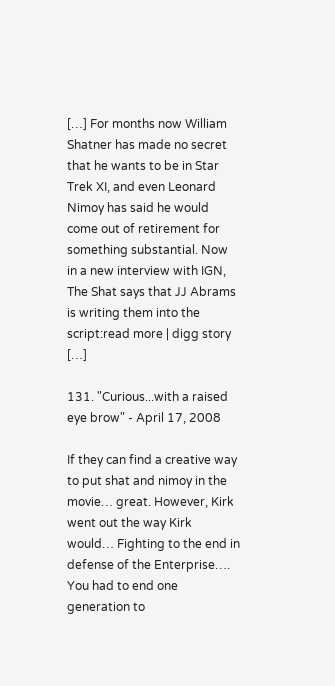[…] For months now William Shatner has made no secret that he wants to be in Star Trek XI, and even Leonard Nimoy has said he would come out of retirement for something substantial. Now in a new interview with IGN, The Shat says that JJ Abrams is writing them into the script:read more | digg story […]

131. "Curious...with a raised eye brow" - April 17, 2008

If they can find a creative way to put shat and nimoy in the movie… great. However, Kirk went out the way Kirk would… Fighting to the end in defense of the Enterprise…. You had to end one generation to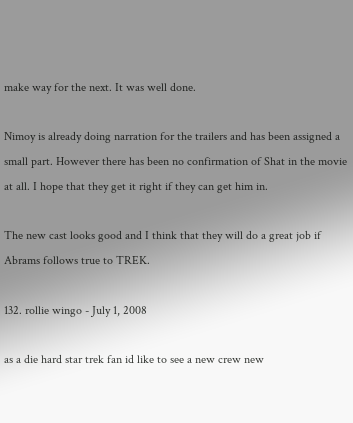make way for the next. It was well done.

Nimoy is already doing narration for the trailers and has been assigned a small part. However there has been no confirmation of Shat in the movie at all. I hope that they get it right if they can get him in.

The new cast looks good and I think that they will do a great job if Abrams follows true to TREK.

132. rollie wingo - July 1, 2008

as a die hard star trek fan id like to see a new crew new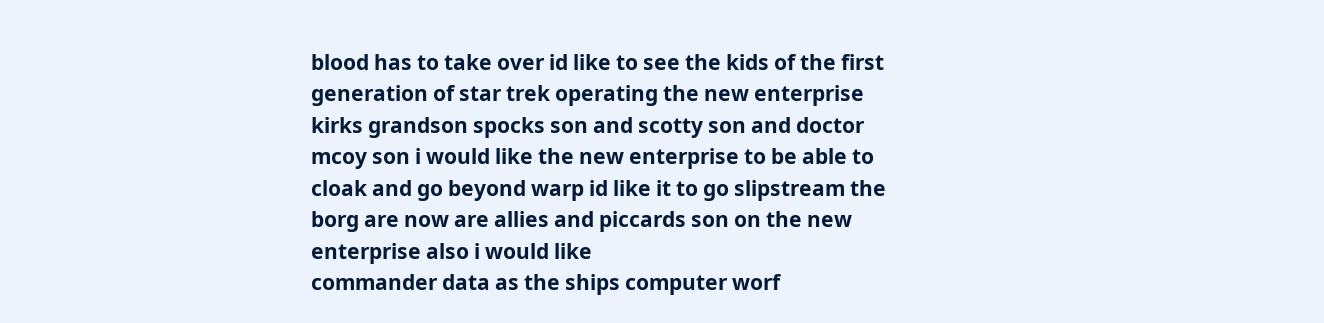blood has to take over id like to see the kids of the first generation of star trek operating the new enterprise kirks grandson spocks son and scotty son and doctor mcoy son i would like the new enterprise to be able to cloak and go beyond warp id like it to go slipstream the borg are now are allies and piccards son on the new enterprise also i would like
commander data as the ships computer worf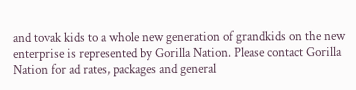and tovak kids to a whole new generation of grandkids on the new enterprise is represented by Gorilla Nation. Please contact Gorilla Nation for ad rates, packages and general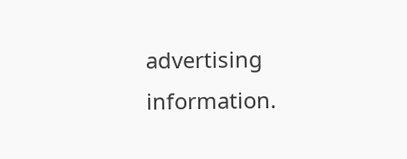advertising information.